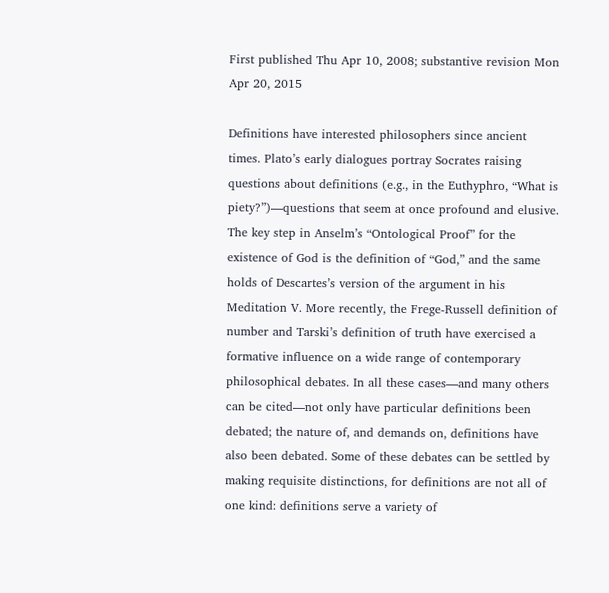First published Thu Apr 10, 2008; substantive revision Mon Apr 20, 2015

Definitions have interested philosophers since ancient times. Plato’s early dialogues portray Socrates raising questions about definitions (e.g., in the Euthyphro, “What is piety?”)—questions that seem at once profound and elusive. The key step in Anselm’s “Ontological Proof” for the existence of God is the definition of “God,” and the same holds of Descartes’s version of the argument in his Meditation V. More recently, the Frege-Russell definition of number and Tarski’s definition of truth have exercised a formative influence on a wide range of contemporary philosophical debates. In all these cases—and many others can be cited—not only have particular definitions been debated; the nature of, and demands on, definitions have also been debated. Some of these debates can be settled by making requisite distinctions, for definitions are not all of one kind: definitions serve a variety of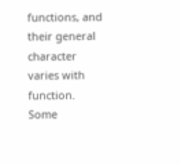functions, and their general character varies with function. Some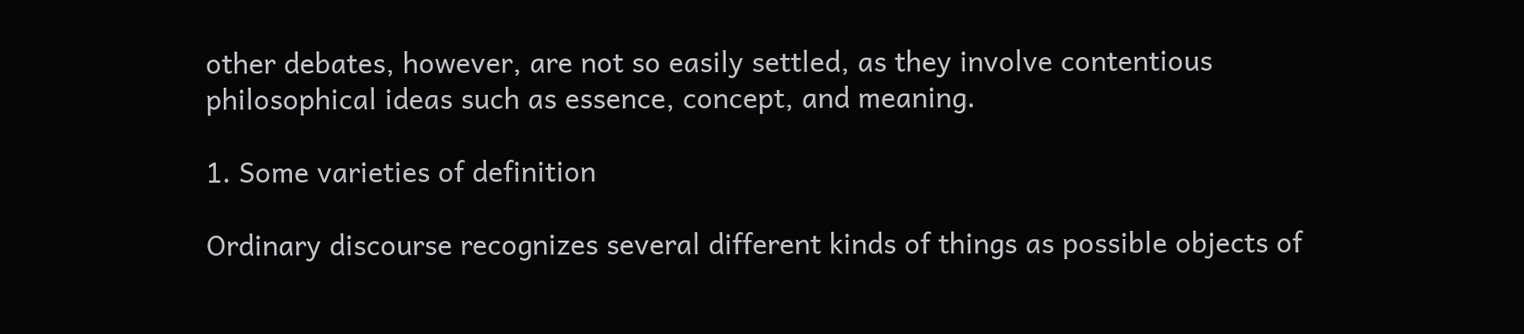other debates, however, are not so easily settled, as they involve contentious philosophical ideas such as essence, concept, and meaning.

1. Some varieties of definition

Ordinary discourse recognizes several different kinds of things as possible objects of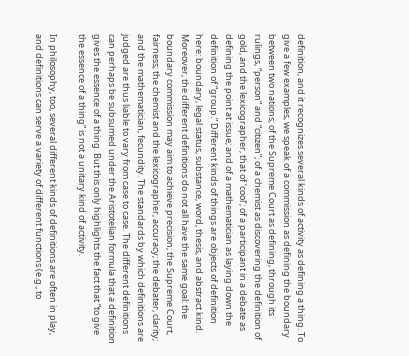definition, and it recognizes several kinds of activity as defining a thing. To give a few examples, we speak of a commission as defining the boundary between two nations; of the Supreme Court as defining, through its rulings, “person” and “citizen”; of a chemist as discovering the definition of gold, and the lexicographer, that of ‘cool’; of a participant in a debate as defining the point at issue; and of a mathematician as laying down the definition of “group.” Different kinds of things are objects of definition here: boundary, legal status, substance, word, thesis, and abstract kind. Moreover, the different definitions do not all have the same goal: the boundary commission may aim to achieve precision; the Supreme Court, fairness; the chemist and the lexicographer, accuracy; the debater, clarity; and the mathematician, fecundity. The standards by which definitions are judged are thus liable to vary from case to case. The different definitions can perhaps be subsumed under the Aristotelian formula that a definition gives the essence of a thing. But this only highlights the fact that “to give the essence of a thing” is not a unitary kind of activity.

In philosophy, too, several different kinds of definitions are often in play, and definitions can serve a variety of different functions (e.g., to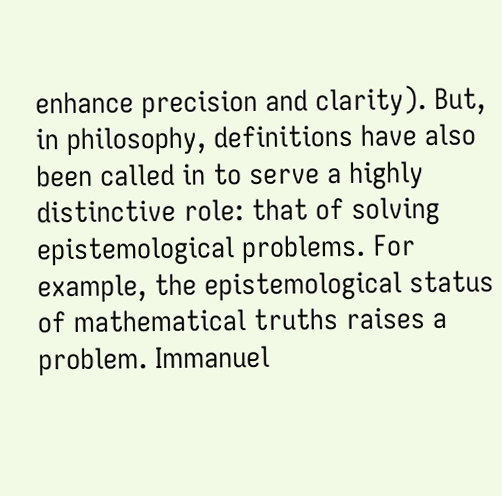enhance precision and clarity). But, in philosophy, definitions have also been called in to serve a highly distinctive role: that of solving epistemological problems. For example, the epistemological status of mathematical truths raises a problem. Immanuel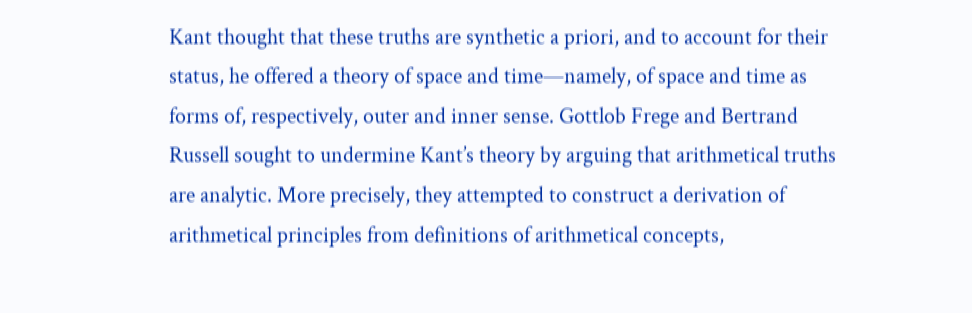Kant thought that these truths are synthetic a priori, and to account for their status, he offered a theory of space and time—namely, of space and time as forms of, respectively, outer and inner sense. Gottlob Frege and Bertrand Russell sought to undermine Kant’s theory by arguing that arithmetical truths are analytic. More precisely, they attempted to construct a derivation of arithmetical principles from definitions of arithmetical concepts,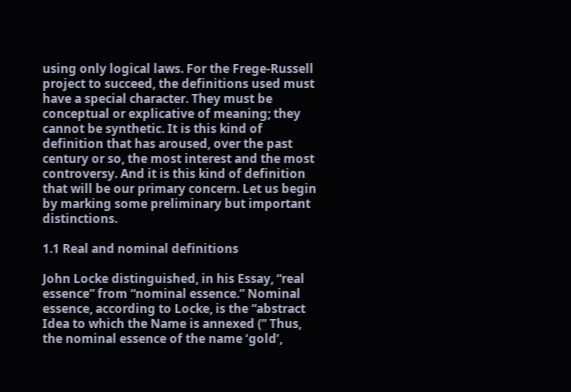using only logical laws. For the Frege-Russell project to succeed, the definitions used must have a special character. They must be conceptual or explicative of meaning; they cannot be synthetic. It is this kind of definition that has aroused, over the past century or so, the most interest and the most controversy. And it is this kind of definition that will be our primary concern. Let us begin by marking some preliminary but important distinctions.

1.1 Real and nominal definitions

John Locke distinguished, in his Essay, “real essence” from “nominal essence.” Nominal essence, according to Locke, is the “abstract Idea to which the Name is annexed (” Thus, the nominal essence of the name ‘gold’,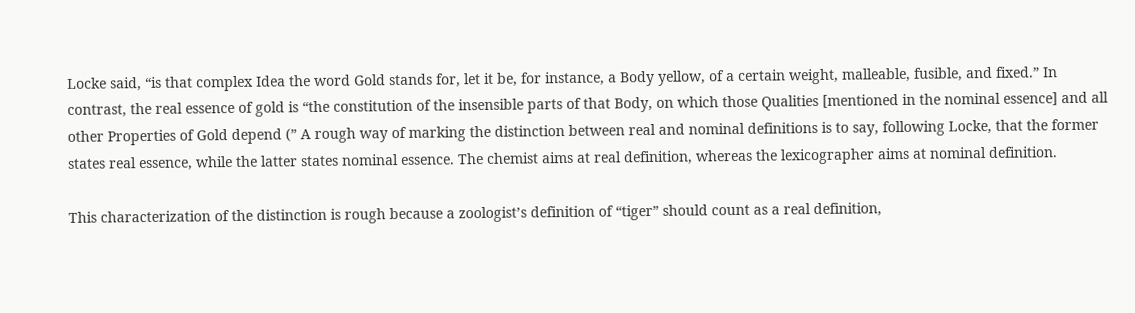Locke said, “is that complex Idea the word Gold stands for, let it be, for instance, a Body yellow, of a certain weight, malleable, fusible, and fixed.” In contrast, the real essence of gold is “the constitution of the insensible parts of that Body, on which those Qualities [mentioned in the nominal essence] and all other Properties of Gold depend (” A rough way of marking the distinction between real and nominal definitions is to say, following Locke, that the former states real essence, while the latter states nominal essence. The chemist aims at real definition, whereas the lexicographer aims at nominal definition.

This characterization of the distinction is rough because a zoologist’s definition of “tiger” should count as a real definition,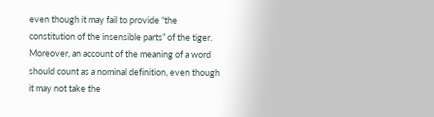even though it may fail to provide “the constitution of the insensible parts” of the tiger. Moreover, an account of the meaning of a word should count as a nominal definition, even though it may not take the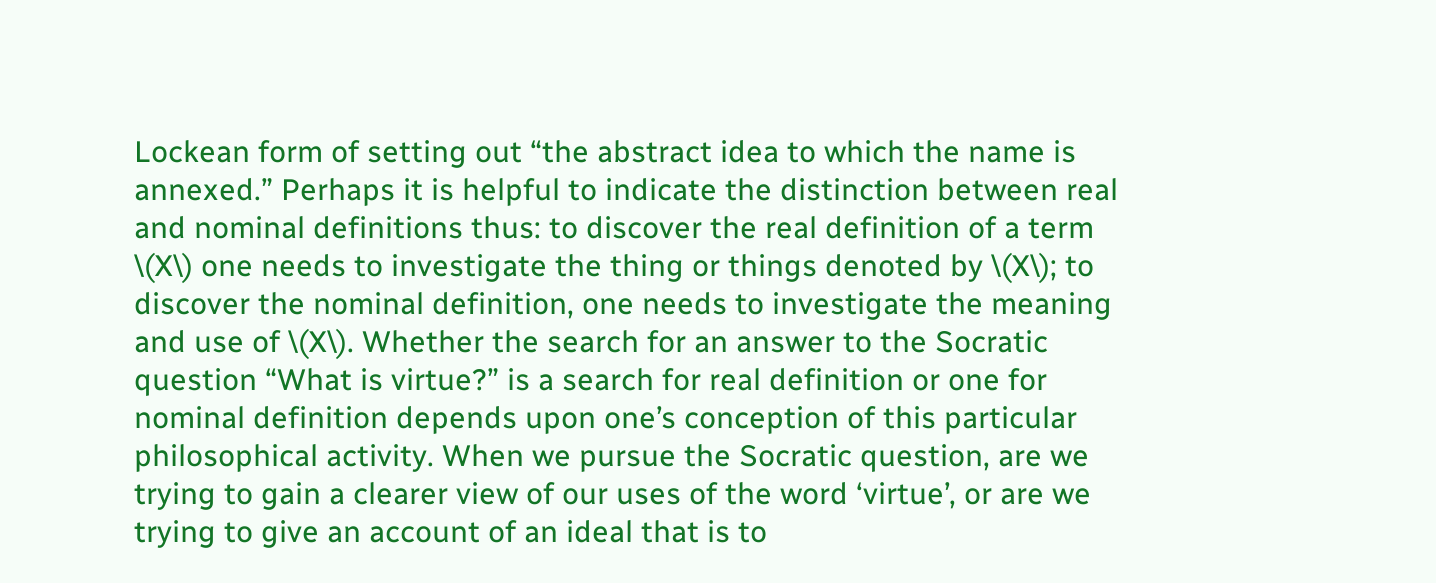Lockean form of setting out “the abstract idea to which the name is annexed.” Perhaps it is helpful to indicate the distinction between real and nominal definitions thus: to discover the real definition of a term \(X\) one needs to investigate the thing or things denoted by \(X\); to discover the nominal definition, one needs to investigate the meaning and use of \(X\). Whether the search for an answer to the Socratic question “What is virtue?” is a search for real definition or one for nominal definition depends upon one’s conception of this particular philosophical activity. When we pursue the Socratic question, are we trying to gain a clearer view of our uses of the word ‘virtue’, or are we trying to give an account of an ideal that is to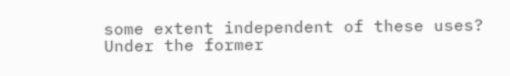some extent independent of these uses? Under the former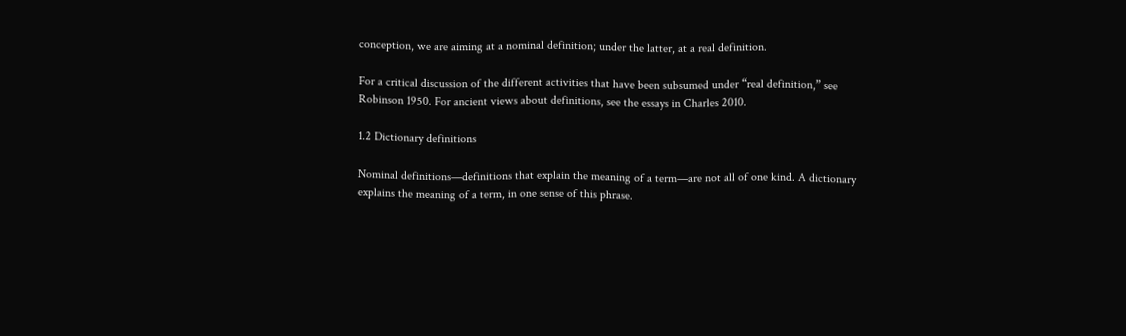conception, we are aiming at a nominal definition; under the latter, at a real definition.

For a critical discussion of the different activities that have been subsumed under “real definition,” see Robinson 1950. For ancient views about definitions, see the essays in Charles 2010.

1.2 Dictionary definitions

Nominal definitions—definitions that explain the meaning of a term—are not all of one kind. A dictionary explains the meaning of a term, in one sense of this phrase.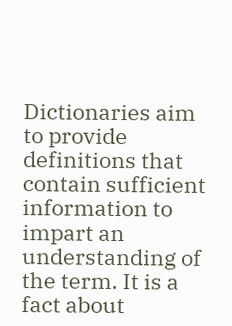Dictionaries aim to provide definitions that contain sufficient information to impart an understanding of the term. It is a fact about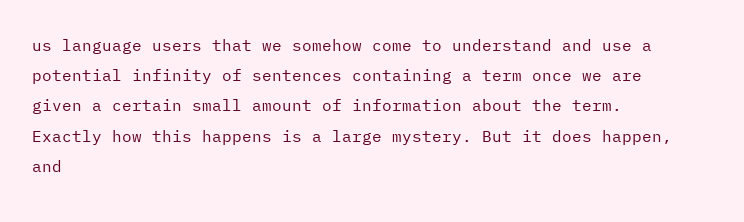us language users that we somehow come to understand and use a potential infinity of sentences containing a term once we are given a certain small amount of information about the term. Exactly how this happens is a large mystery. But it does happen, and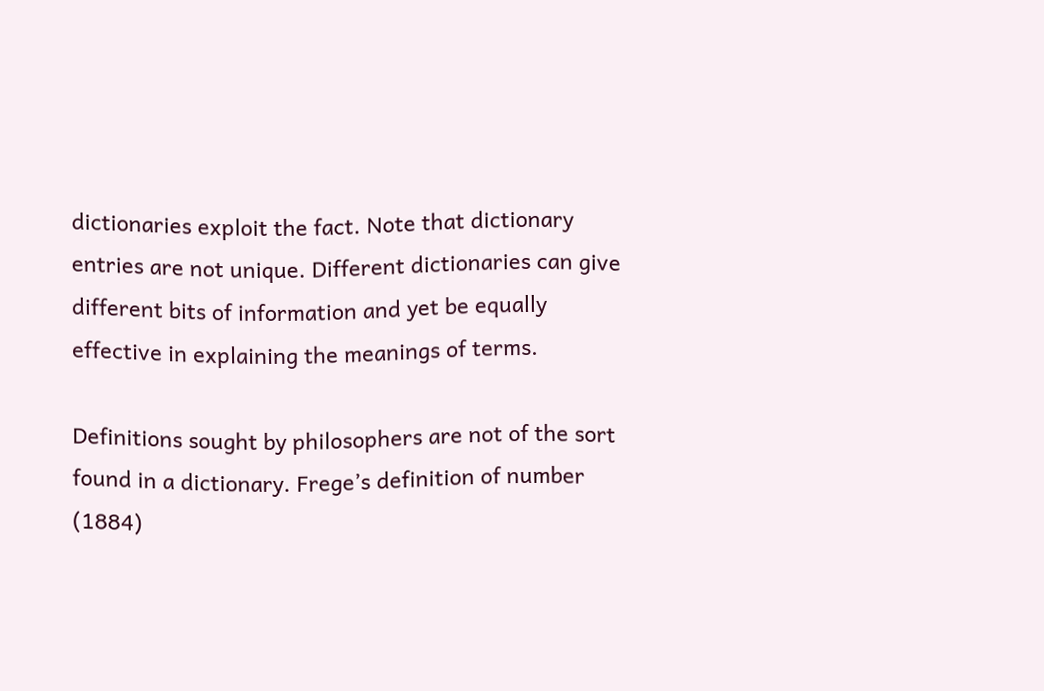dictionaries exploit the fact. Note that dictionary entries are not unique. Different dictionaries can give different bits of information and yet be equally effective in explaining the meanings of terms.

Definitions sought by philosophers are not of the sort found in a dictionary. Frege’s definition of number (1884)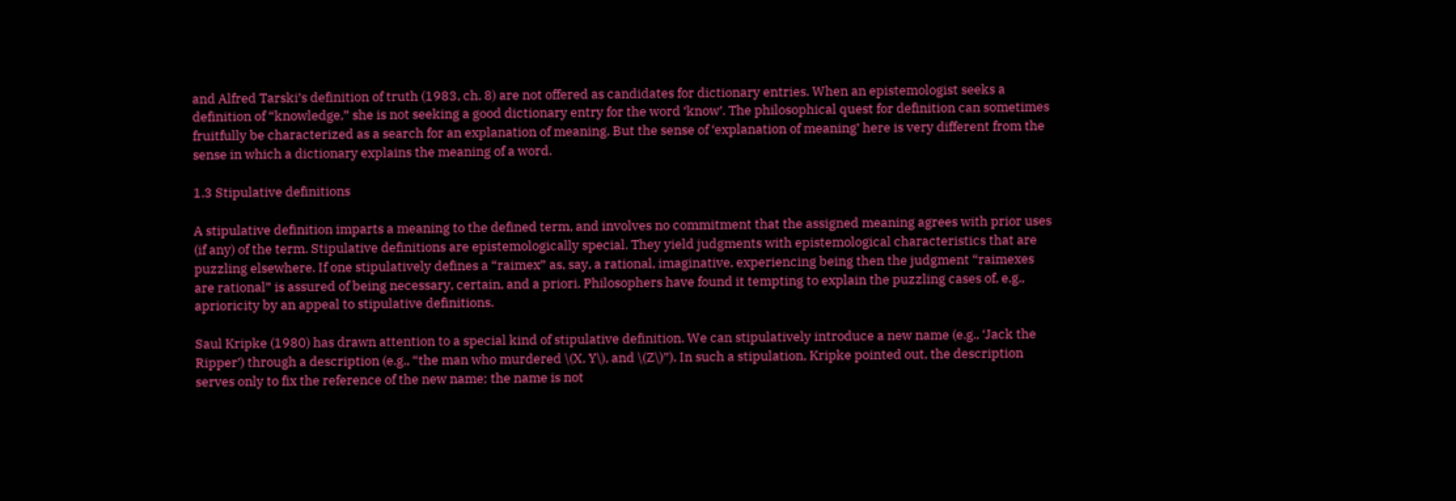and Alfred Tarski’s definition of truth (1983, ch. 8) are not offered as candidates for dictionary entries. When an epistemologist seeks a definition of “knowledge,” she is not seeking a good dictionary entry for the word ‘know’. The philosophical quest for definition can sometimes fruitfully be characterized as a search for an explanation of meaning. But the sense of ‘explanation of meaning’ here is very different from the sense in which a dictionary explains the meaning of a word.

1.3 Stipulative definitions

A stipulative definition imparts a meaning to the defined term, and involves no commitment that the assigned meaning agrees with prior uses (if any) of the term. Stipulative definitions are epistemologically special. They yield judgments with epistemological characteristics that are puzzling elsewhere. If one stipulatively defines a “raimex” as, say, a rational, imaginative, experiencing being then the judgment “raimexes are rational” is assured of being necessary, certain, and a priori. Philosophers have found it tempting to explain the puzzling cases of, e.g., aprioricity by an appeal to stipulative definitions.

Saul Kripke (1980) has drawn attention to a special kind of stipulative definition. We can stipulatively introduce a new name (e.g., ‘Jack the Ripper’) through a description (e.g., “the man who murdered \(X, Y\), and \(Z\)”). In such a stipulation, Kripke pointed out, the description serves only to fix the reference of the new name; the name is not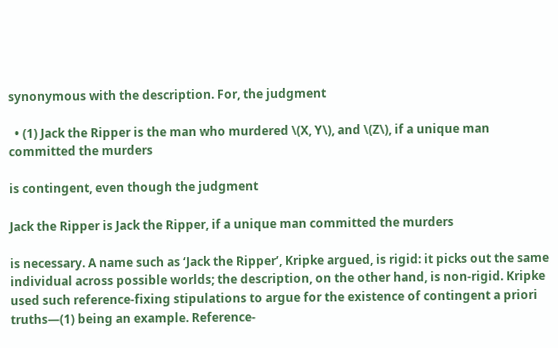synonymous with the description. For, the judgment

  • (1) Jack the Ripper is the man who murdered \(X, Y\), and \(Z\), if a unique man committed the murders

is contingent, even though the judgment

Jack the Ripper is Jack the Ripper, if a unique man committed the murders

is necessary. A name such as ‘Jack the Ripper’, Kripke argued, is rigid: it picks out the same individual across possible worlds; the description, on the other hand, is non-rigid. Kripke used such reference-fixing stipulations to argue for the existence of contingent a priori truths—(1) being an example. Reference-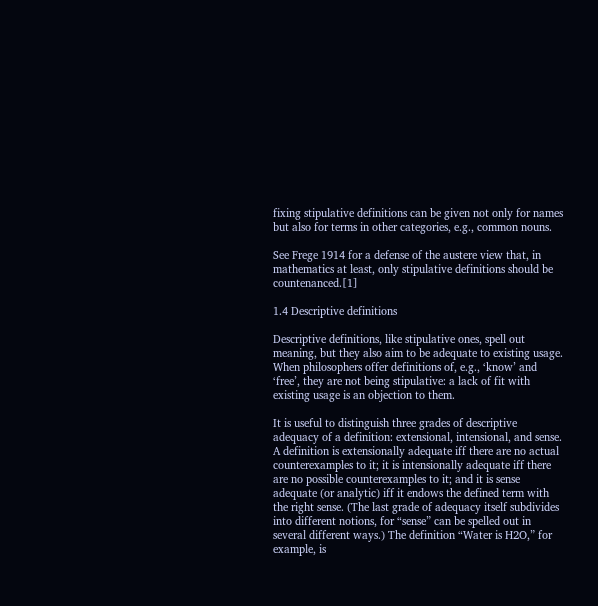fixing stipulative definitions can be given not only for names but also for terms in other categories, e.g., common nouns.

See Frege 1914 for a defense of the austere view that, in mathematics at least, only stipulative definitions should be countenanced.[1]

1.4 Descriptive definitions

Descriptive definitions, like stipulative ones, spell out meaning, but they also aim to be adequate to existing usage. When philosophers offer definitions of, e.g., ‘know’ and ‘free’, they are not being stipulative: a lack of fit with existing usage is an objection to them.

It is useful to distinguish three grades of descriptive adequacy of a definition: extensional, intensional, and sense. A definition is extensionally adequate iff there are no actual counterexamples to it; it is intensionally adequate iff there are no possible counterexamples to it; and it is sense adequate (or analytic) iff it endows the defined term with the right sense. (The last grade of adequacy itself subdivides into different notions, for “sense” can be spelled out in several different ways.) The definition “Water is H2O,” for example, is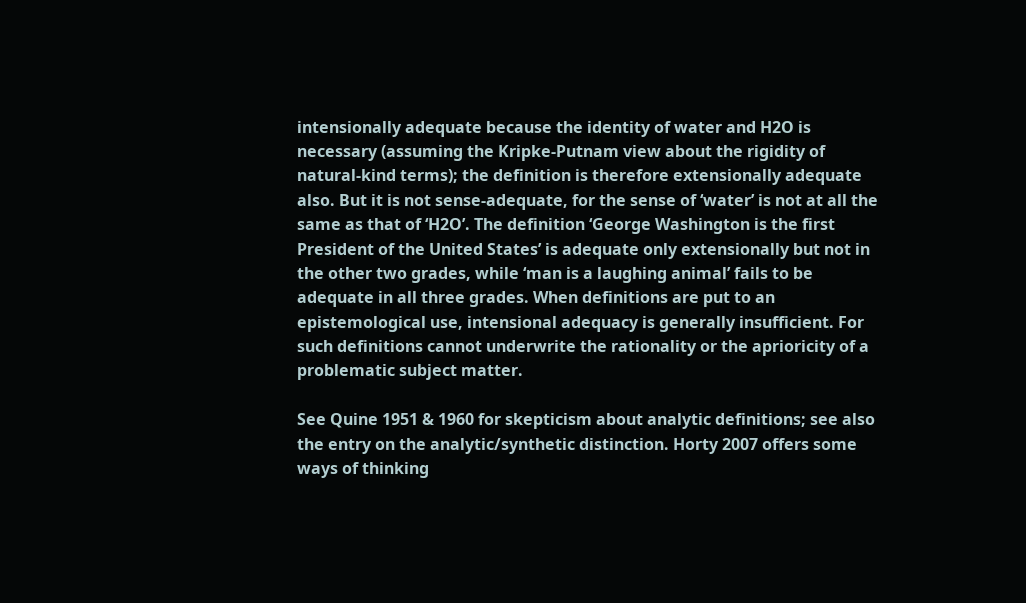intensionally adequate because the identity of water and H2O is necessary (assuming the Kripke-Putnam view about the rigidity of natural-kind terms); the definition is therefore extensionally adequate also. But it is not sense-adequate, for the sense of ‘water’ is not at all the same as that of ‘H2O’. The definition ‘George Washington is the first President of the United States’ is adequate only extensionally but not in the other two grades, while ‘man is a laughing animal’ fails to be adequate in all three grades. When definitions are put to an epistemological use, intensional adequacy is generally insufficient. For such definitions cannot underwrite the rationality or the aprioricity of a problematic subject matter.

See Quine 1951 & 1960 for skepticism about analytic definitions; see also the entry on the analytic/synthetic distinction. Horty 2007 offers some ways of thinking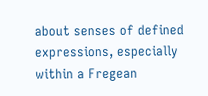about senses of defined expressions, especially within a Fregean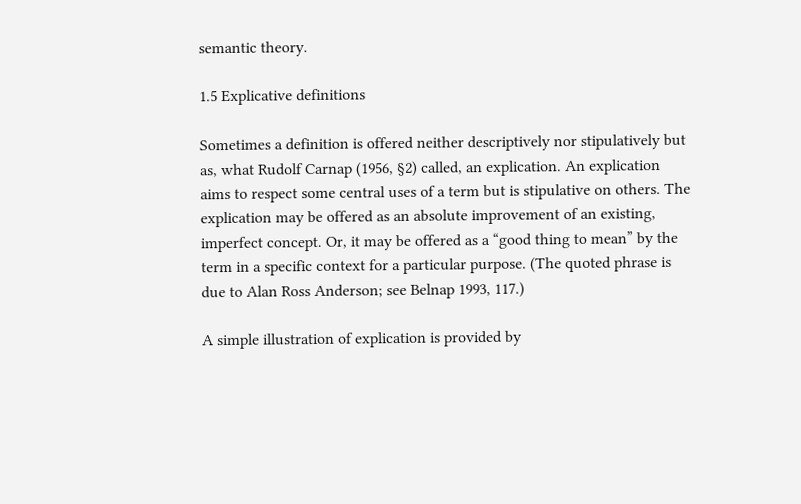semantic theory.

1.5 Explicative definitions

Sometimes a definition is offered neither descriptively nor stipulatively but as, what Rudolf Carnap (1956, §2) called, an explication. An explication aims to respect some central uses of a term but is stipulative on others. The explication may be offered as an absolute improvement of an existing, imperfect concept. Or, it may be offered as a “good thing to mean” by the term in a specific context for a particular purpose. (The quoted phrase is due to Alan Ross Anderson; see Belnap 1993, 117.)

A simple illustration of explication is provided by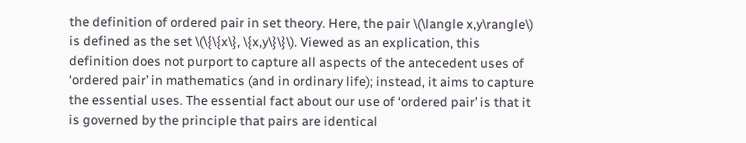the definition of ordered pair in set theory. Here, the pair \(\langle x,y\rangle\) is defined as the set \(\{\{x\}, \{x,y\}\}\). Viewed as an explication, this definition does not purport to capture all aspects of the antecedent uses of ‘ordered pair’ in mathematics (and in ordinary life); instead, it aims to capture the essential uses. The essential fact about our use of ‘ordered pair’ is that it is governed by the principle that pairs are identical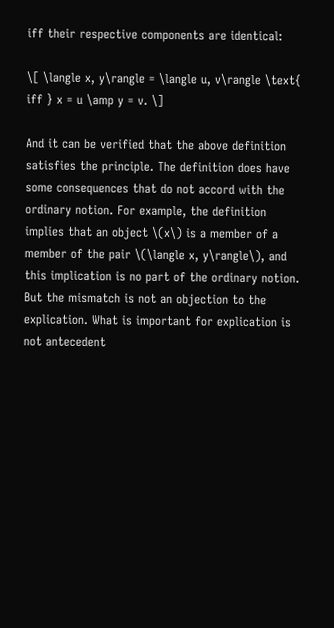iff their respective components are identical:

\[ \langle x, y\rangle = \langle u, v\rangle \text{ iff } x = u \amp y = v. \]

And it can be verified that the above definition satisfies the principle. The definition does have some consequences that do not accord with the ordinary notion. For example, the definition implies that an object \(x\) is a member of a member of the pair \(\langle x, y\rangle\), and this implication is no part of the ordinary notion. But the mismatch is not an objection to the explication. What is important for explication is not antecedent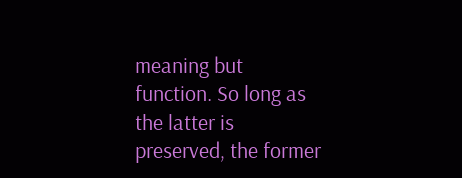meaning but function. So long as the latter is preserved, the former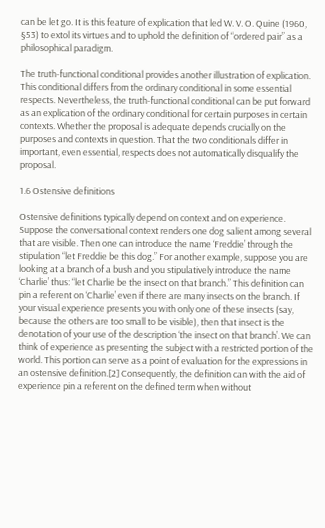can be let go. It is this feature of explication that led W. V. O. Quine (1960, §53) to extol its virtues and to uphold the definition of “ordered pair” as a philosophical paradigm.

The truth-functional conditional provides another illustration of explication. This conditional differs from the ordinary conditional in some essential respects. Nevertheless, the truth-functional conditional can be put forward as an explication of the ordinary conditional for certain purposes in certain contexts. Whether the proposal is adequate depends crucially on the purposes and contexts in question. That the two conditionals differ in important, even essential, respects does not automatically disqualify the proposal.

1.6 Ostensive definitions

Ostensive definitions typically depend on context and on experience. Suppose the conversational context renders one dog salient among several that are visible. Then one can introduce the name ‘Freddie’ through the stipulation “let Freddie be this dog.” For another example, suppose you are looking at a branch of a bush and you stipulatively introduce the name ‘Charlie’ thus: “let Charlie be the insect on that branch.” This definition can pin a referent on ‘Charlie’ even if there are many insects on the branch. If your visual experience presents you with only one of these insects (say, because the others are too small to be visible), then that insect is the denotation of your use of the description ‘the insect on that branch’. We can think of experience as presenting the subject with a restricted portion of the world. This portion can serve as a point of evaluation for the expressions in an ostensive definition.[2] Consequently, the definition can with the aid of experience pin a referent on the defined term when without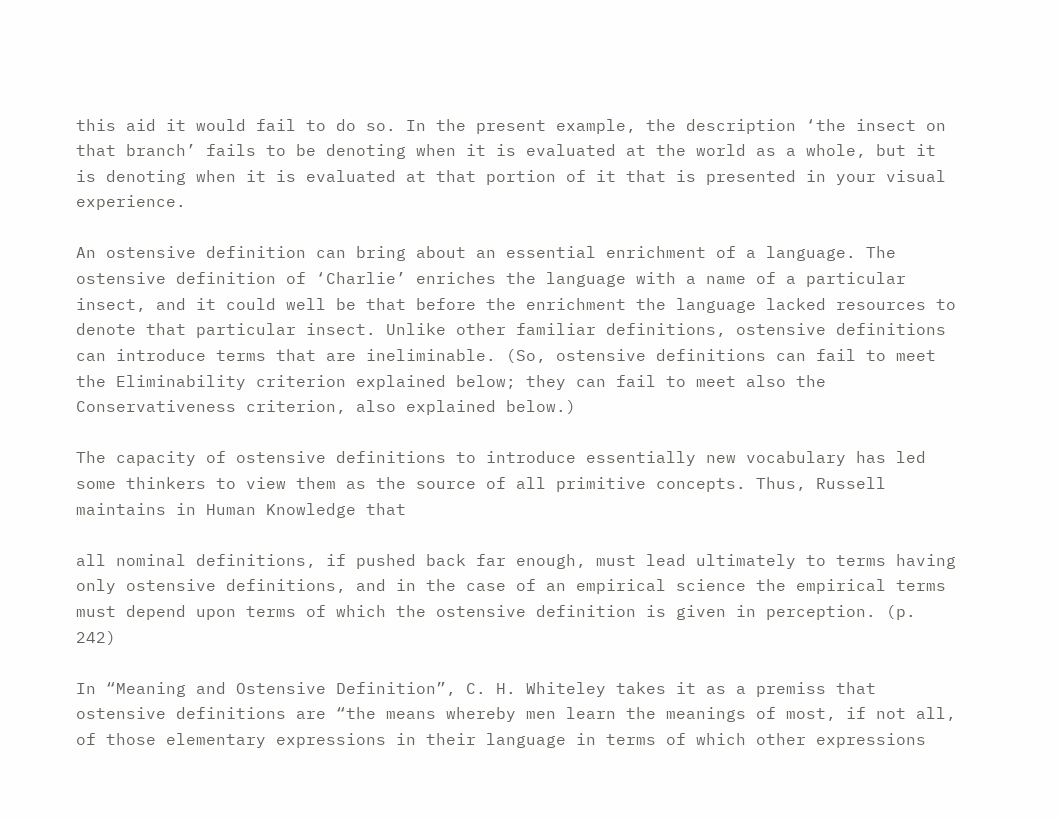this aid it would fail to do so. In the present example, the description ‘the insect on that branch’ fails to be denoting when it is evaluated at the world as a whole, but it is denoting when it is evaluated at that portion of it that is presented in your visual experience.

An ostensive definition can bring about an essential enrichment of a language. The ostensive definition of ‘Charlie’ enriches the language with a name of a particular insect, and it could well be that before the enrichment the language lacked resources to denote that particular insect. Unlike other familiar definitions, ostensive definitions can introduce terms that are ineliminable. (So, ostensive definitions can fail to meet the Eliminability criterion explained below; they can fail to meet also the Conservativeness criterion, also explained below.)

The capacity of ostensive definitions to introduce essentially new vocabulary has led some thinkers to view them as the source of all primitive concepts. Thus, Russell maintains in Human Knowledge that

all nominal definitions, if pushed back far enough, must lead ultimately to terms having only ostensive definitions, and in the case of an empirical science the empirical terms must depend upon terms of which the ostensive definition is given in perception. (p. 242)

In “Meaning and Ostensive Definition”, C. H. Whiteley takes it as a premiss that ostensive definitions are “the means whereby men learn the meanings of most, if not all, of those elementary expressions in their language in terms of which other expressions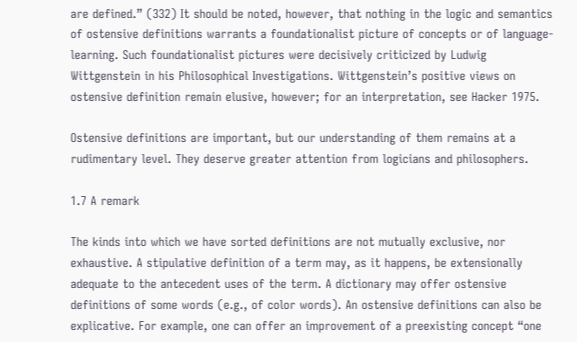are defined.” (332) It should be noted, however, that nothing in the logic and semantics of ostensive definitions warrants a foundationalist picture of concepts or of language-learning. Such foundationalist pictures were decisively criticized by Ludwig Wittgenstein in his Philosophical Investigations. Wittgenstein’s positive views on ostensive definition remain elusive, however; for an interpretation, see Hacker 1975.

Ostensive definitions are important, but our understanding of them remains at a rudimentary level. They deserve greater attention from logicians and philosophers.

1.7 A remark

The kinds into which we have sorted definitions are not mutually exclusive, nor exhaustive. A stipulative definition of a term may, as it happens, be extensionally adequate to the antecedent uses of the term. A dictionary may offer ostensive definitions of some words (e.g., of color words). An ostensive definitions can also be explicative. For example, one can offer an improvement of a preexisting concept “one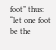foot” thus: “let one foot be the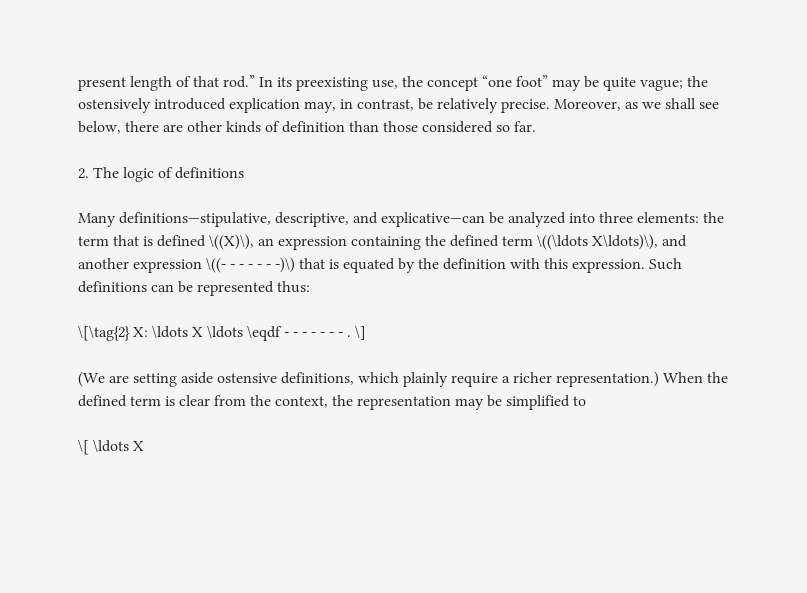present length of that rod.” In its preexisting use, the concept “one foot” may be quite vague; the ostensively introduced explication may, in contrast, be relatively precise. Moreover, as we shall see below, there are other kinds of definition than those considered so far.

2. The logic of definitions

Many definitions—stipulative, descriptive, and explicative—can be analyzed into three elements: the term that is defined \((X)\), an expression containing the defined term \((\ldots X\ldots)\), and another expression \((- - - - - - -)\) that is equated by the definition with this expression. Such definitions can be represented thus:

\[\tag{2} X: \ldots X \ldots \eqdf - - - - - - - . \]

(We are setting aside ostensive definitions, which plainly require a richer representation.) When the defined term is clear from the context, the representation may be simplified to

\[ \ldots X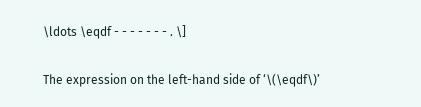\ldots \eqdf - - - - - - - . \]

The expression on the left-hand side of ‘\(\eqdf\)’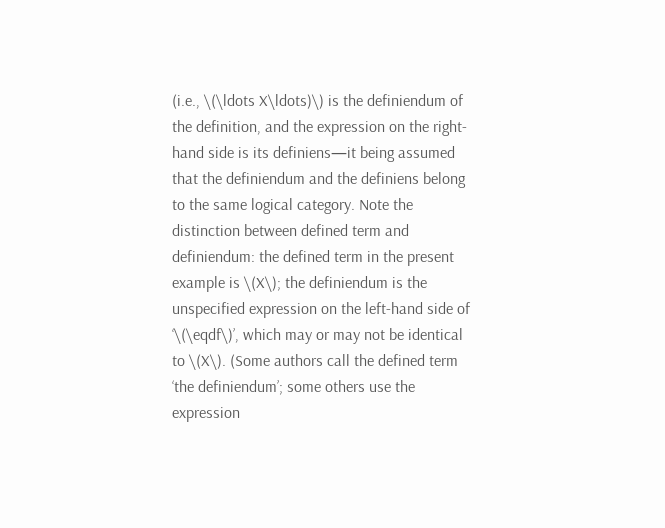(i.e., \(\ldots X\ldots)\) is the definiendum of the definition, and the expression on the right-hand side is its definiens—it being assumed that the definiendum and the definiens belong to the same logical category. Note the distinction between defined term and definiendum: the defined term in the present example is \(X\); the definiendum is the unspecified expression on the left-hand side of ‘\(\eqdf\)’, which may or may not be identical to \(X\). (Some authors call the defined term ‘the definiendum’; some others use the expression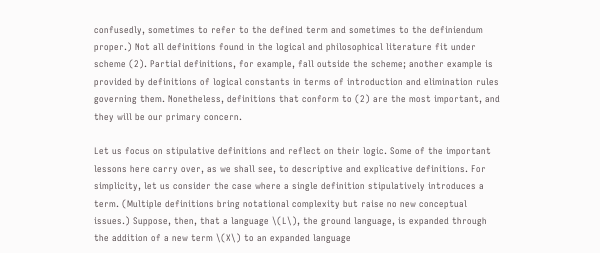confusedly, sometimes to refer to the defined term and sometimes to the definiendum proper.) Not all definitions found in the logical and philosophical literature fit under scheme (2). Partial definitions, for example, fall outside the scheme; another example is provided by definitions of logical constants in terms of introduction and elimination rules governing them. Nonetheless, definitions that conform to (2) are the most important, and they will be our primary concern.

Let us focus on stipulative definitions and reflect on their logic. Some of the important lessons here carry over, as we shall see, to descriptive and explicative definitions. For simplicity, let us consider the case where a single definition stipulatively introduces a term. (Multiple definitions bring notational complexity but raise no new conceptual issues.) Suppose, then, that a language \(L\), the ground language, is expanded through the addition of a new term \(X\) to an expanded language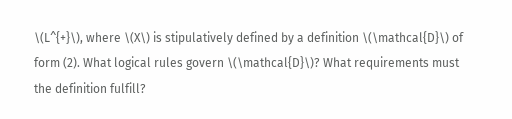\(L^{+}\), where \(X\) is stipulatively defined by a definition \(\mathcal{D}\) of form (2). What logical rules govern \(\mathcal{D}\)? What requirements must the definition fulfill?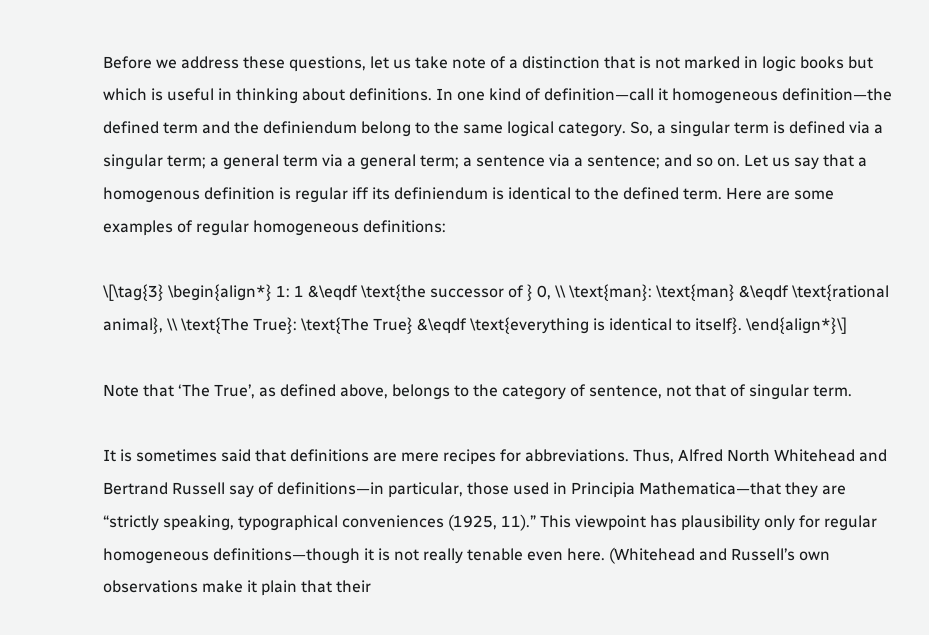Before we address these questions, let us take note of a distinction that is not marked in logic books but which is useful in thinking about definitions. In one kind of definition—call it homogeneous definition—the defined term and the definiendum belong to the same logical category. So, a singular term is defined via a singular term; a general term via a general term; a sentence via a sentence; and so on. Let us say that a homogenous definition is regular iff its definiendum is identical to the defined term. Here are some examples of regular homogeneous definitions:

\[\tag{3} \begin{align*} 1: 1 &\eqdf \text{the successor of } 0, \\ \text{man}: \text{man} &\eqdf \text{rational animal}, \\ \text{The True}: \text{The True} &\eqdf \text{everything is identical to itself}. \end{align*}\]

Note that ‘The True’, as defined above, belongs to the category of sentence, not that of singular term.

It is sometimes said that definitions are mere recipes for abbreviations. Thus, Alfred North Whitehead and Bertrand Russell say of definitions—in particular, those used in Principia Mathematica—that they are “strictly speaking, typographical conveniences (1925, 11).” This viewpoint has plausibility only for regular homogeneous definitions—though it is not really tenable even here. (Whitehead and Russell’s own observations make it plain that their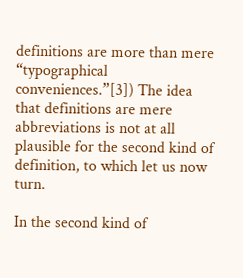definitions are more than mere “typographical conveniences.”[3]) The idea that definitions are mere abbreviations is not at all plausible for the second kind of definition, to which let us now turn.

In the second kind of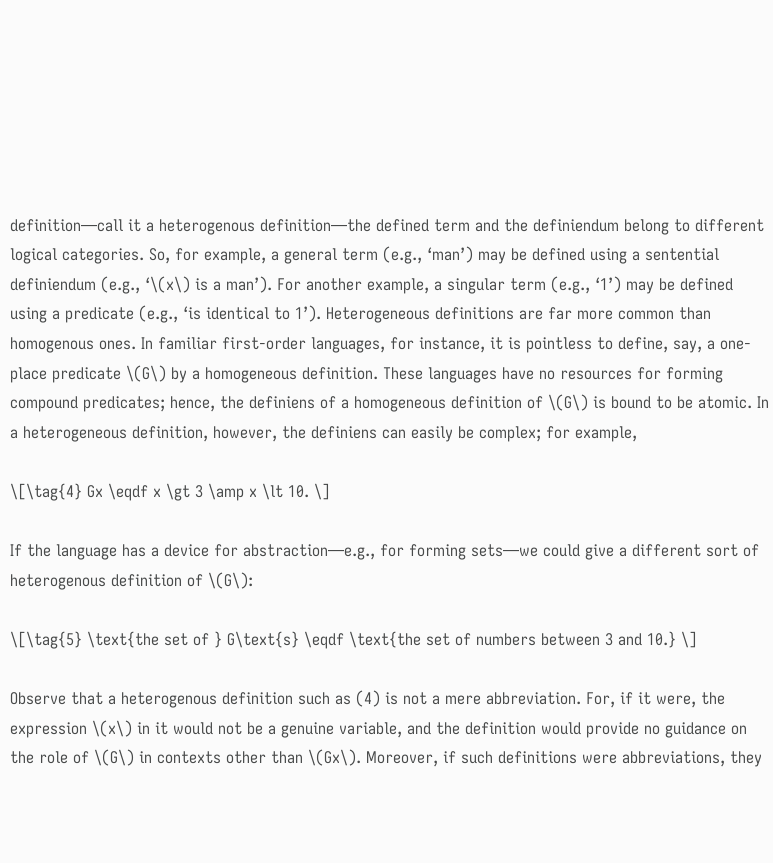definition—call it a heterogenous definition—the defined term and the definiendum belong to different logical categories. So, for example, a general term (e.g., ‘man’) may be defined using a sentential definiendum (e.g., ‘\(x\) is a man’). For another example, a singular term (e.g., ‘1’) may be defined using a predicate (e.g., ‘is identical to 1’). Heterogeneous definitions are far more common than homogenous ones. In familiar first-order languages, for instance, it is pointless to define, say, a one-place predicate \(G\) by a homogeneous definition. These languages have no resources for forming compound predicates; hence, the definiens of a homogeneous definition of \(G\) is bound to be atomic. In a heterogeneous definition, however, the definiens can easily be complex; for example,

\[\tag{4} Gx \eqdf x \gt 3 \amp x \lt 10. \]

If the language has a device for abstraction—e.g., for forming sets—we could give a different sort of heterogenous definition of \(G\):

\[\tag{5} \text{the set of } G\text{s} \eqdf \text{the set of numbers between 3 and 10.} \]

Observe that a heterogenous definition such as (4) is not a mere abbreviation. For, if it were, the expression \(x\) in it would not be a genuine variable, and the definition would provide no guidance on the role of \(G\) in contexts other than \(Gx\). Moreover, if such definitions were abbreviations, they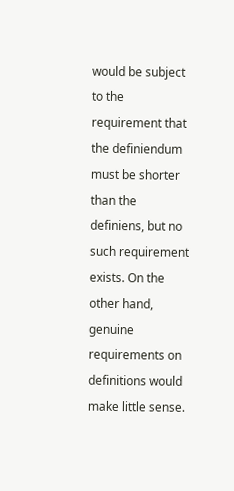would be subject to the requirement that the definiendum must be shorter than the definiens, but no such requirement exists. On the other hand, genuine requirements on definitions would make little sense.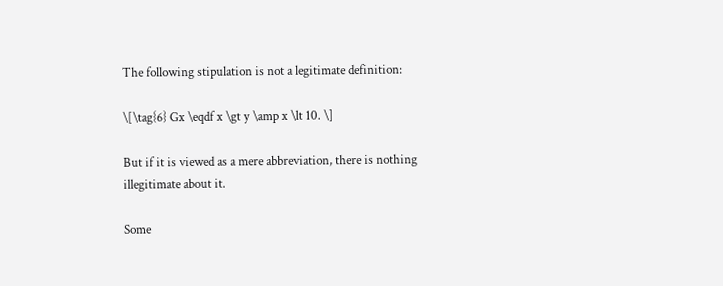The following stipulation is not a legitimate definition:

\[\tag{6} Gx \eqdf x \gt y \amp x \lt 10. \]

But if it is viewed as a mere abbreviation, there is nothing illegitimate about it.

Some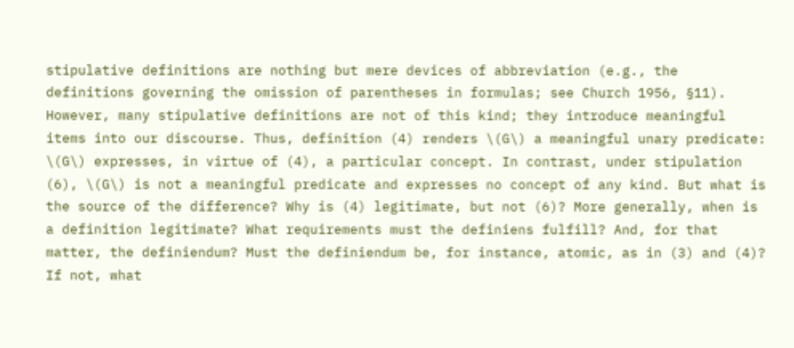stipulative definitions are nothing but mere devices of abbreviation (e.g., the definitions governing the omission of parentheses in formulas; see Church 1956, §11). However, many stipulative definitions are not of this kind; they introduce meaningful items into our discourse. Thus, definition (4) renders \(G\) a meaningful unary predicate: \(G\) expresses, in virtue of (4), a particular concept. In contrast, under stipulation (6), \(G\) is not a meaningful predicate and expresses no concept of any kind. But what is the source of the difference? Why is (4) legitimate, but not (6)? More generally, when is a definition legitimate? What requirements must the definiens fulfill? And, for that matter, the definiendum? Must the definiendum be, for instance, atomic, as in (3) and (4)? If not, what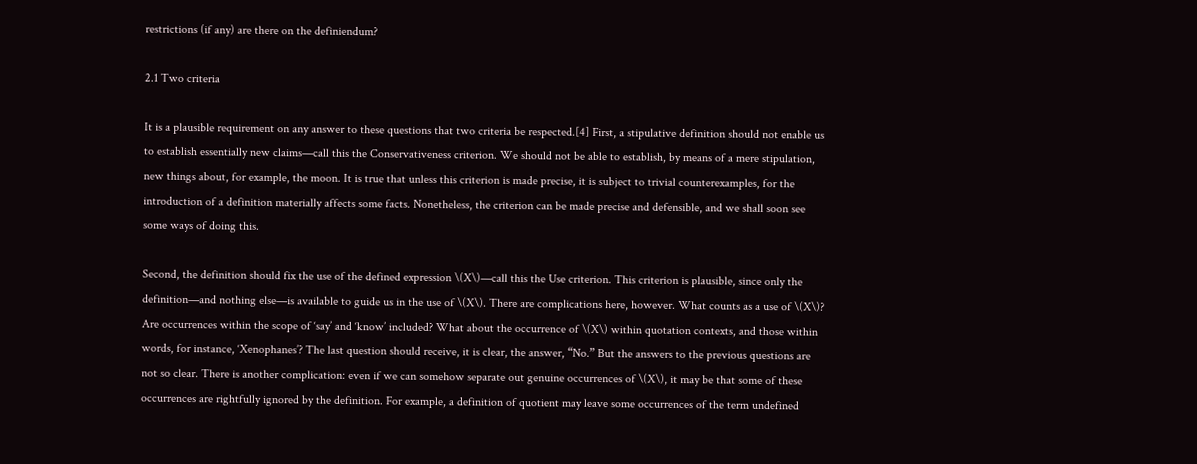restrictions (if any) are there on the definiendum?

2.1 Two criteria

It is a plausible requirement on any answer to these questions that two criteria be respected.[4] First, a stipulative definition should not enable us to establish essentially new claims—call this the Conservativeness criterion. We should not be able to establish, by means of a mere stipulation, new things about, for example, the moon. It is true that unless this criterion is made precise, it is subject to trivial counterexamples, for the introduction of a definition materially affects some facts. Nonetheless, the criterion can be made precise and defensible, and we shall soon see some ways of doing this.

Second, the definition should fix the use of the defined expression \(X\)—call this the Use criterion. This criterion is plausible, since only the definition—and nothing else—is available to guide us in the use of \(X\). There are complications here, however. What counts as a use of \(X\)? Are occurrences within the scope of ‘say’ and ‘know’ included? What about the occurrence of \(X\) within quotation contexts, and those within words, for instance, ‘Xenophanes’? The last question should receive, it is clear, the answer, “No.” But the answers to the previous questions are not so clear. There is another complication: even if we can somehow separate out genuine occurrences of \(X\), it may be that some of these occurrences are rightfully ignored by the definition. For example, a definition of quotient may leave some occurrences of the term undefined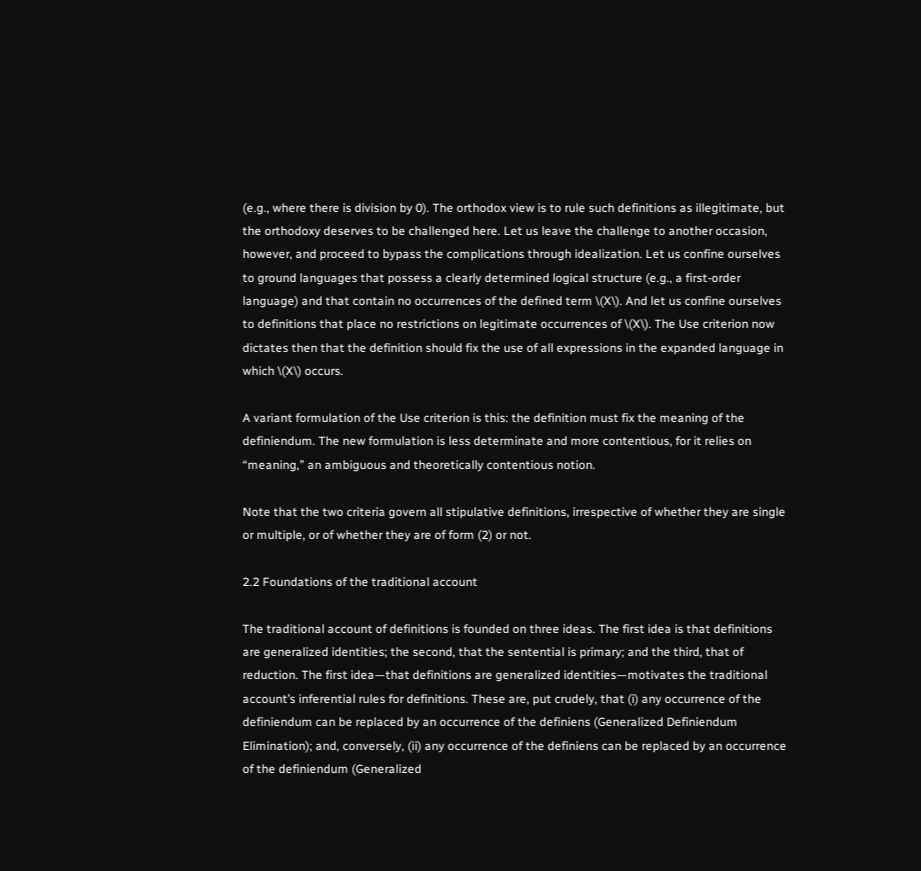(e.g., where there is division by 0). The orthodox view is to rule such definitions as illegitimate, but the orthodoxy deserves to be challenged here. Let us leave the challenge to another occasion, however, and proceed to bypass the complications through idealization. Let us confine ourselves to ground languages that possess a clearly determined logical structure (e.g., a first-order language) and that contain no occurrences of the defined term \(X\). And let us confine ourselves to definitions that place no restrictions on legitimate occurrences of \(X\). The Use criterion now dictates then that the definition should fix the use of all expressions in the expanded language in which \(X\) occurs.

A variant formulation of the Use criterion is this: the definition must fix the meaning of the definiendum. The new formulation is less determinate and more contentious, for it relies on “meaning,” an ambiguous and theoretically contentious notion.

Note that the two criteria govern all stipulative definitions, irrespective of whether they are single or multiple, or of whether they are of form (2) or not.

2.2 Foundations of the traditional account

The traditional account of definitions is founded on three ideas. The first idea is that definitions are generalized identities; the second, that the sentential is primary; and the third, that of reduction. The first idea—that definitions are generalized identities—motivates the traditional account’s inferential rules for definitions. These are, put crudely, that (i) any occurrence of the definiendum can be replaced by an occurrence of the definiens (Generalized Definiendum Elimination); and, conversely, (ii) any occurrence of the definiens can be replaced by an occurrence of the definiendum (Generalized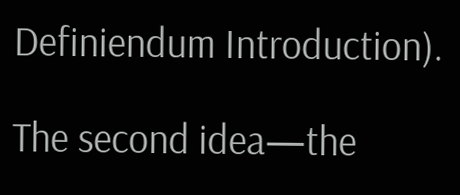Definiendum Introduction).

The second idea—the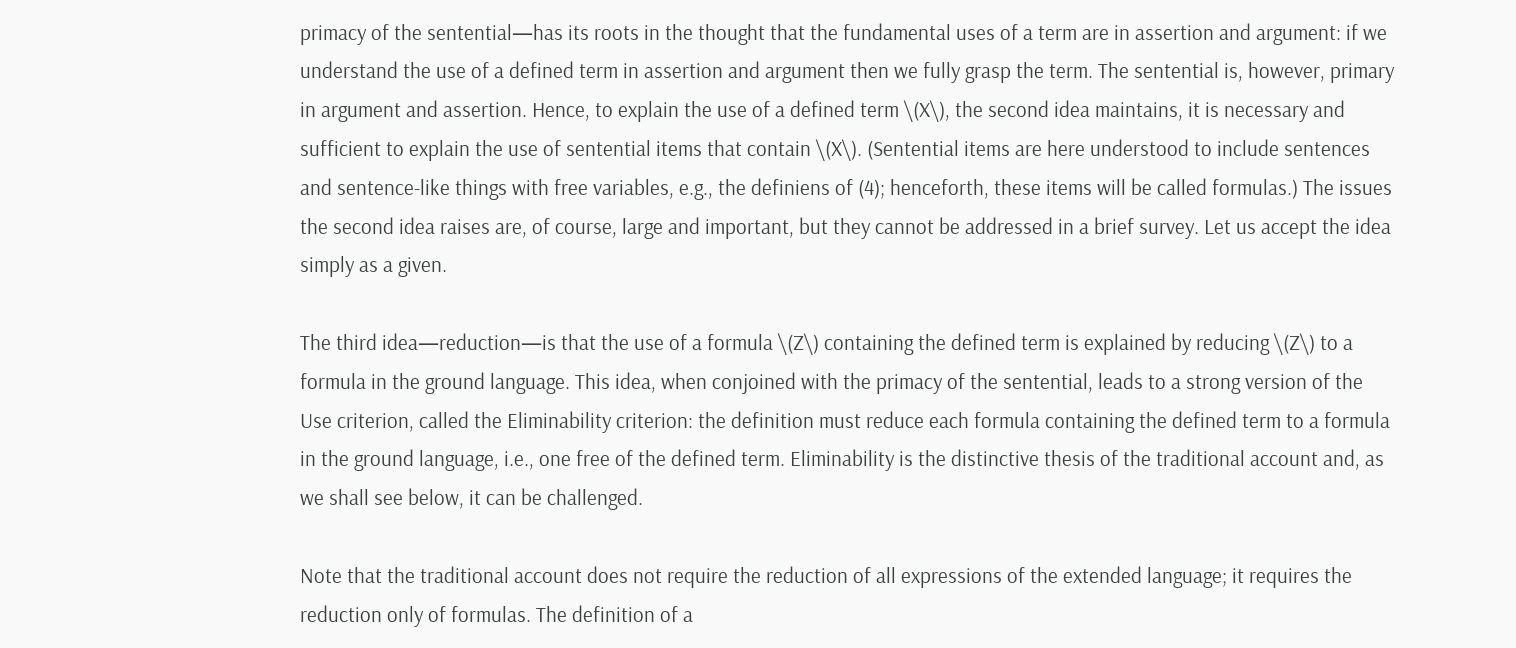primacy of the sentential—has its roots in the thought that the fundamental uses of a term are in assertion and argument: if we understand the use of a defined term in assertion and argument then we fully grasp the term. The sentential is, however, primary in argument and assertion. Hence, to explain the use of a defined term \(X\), the second idea maintains, it is necessary and sufficient to explain the use of sentential items that contain \(X\). (Sentential items are here understood to include sentences and sentence-like things with free variables, e.g., the definiens of (4); henceforth, these items will be called formulas.) The issues the second idea raises are, of course, large and important, but they cannot be addressed in a brief survey. Let us accept the idea simply as a given.

The third idea—reduction—is that the use of a formula \(Z\) containing the defined term is explained by reducing \(Z\) to a formula in the ground language. This idea, when conjoined with the primacy of the sentential, leads to a strong version of the Use criterion, called the Eliminability criterion: the definition must reduce each formula containing the defined term to a formula in the ground language, i.e., one free of the defined term. Eliminability is the distinctive thesis of the traditional account and, as we shall see below, it can be challenged.

Note that the traditional account does not require the reduction of all expressions of the extended language; it requires the reduction only of formulas. The definition of a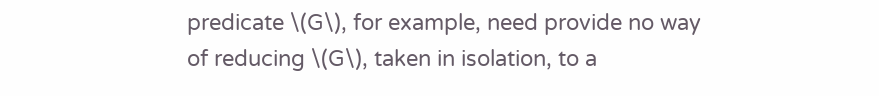predicate \(G\), for example, need provide no way of reducing \(G\), taken in isolation, to a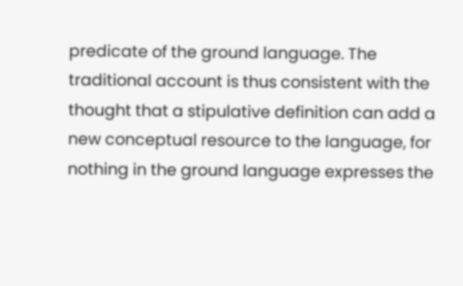predicate of the ground language. The traditional account is thus consistent with the thought that a stipulative definition can add a new conceptual resource to the language, for nothing in the ground language expresses the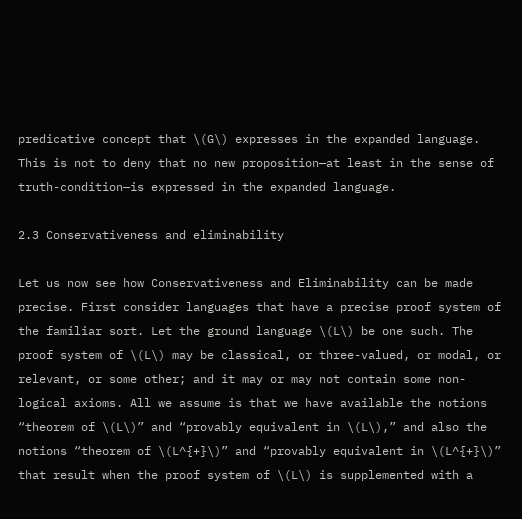predicative concept that \(G\) expresses in the expanded language. This is not to deny that no new proposition—at least in the sense of truth-condition—is expressed in the expanded language.

2.3 Conservativeness and eliminability

Let us now see how Conservativeness and Eliminability can be made precise. First consider languages that have a precise proof system of the familiar sort. Let the ground language \(L\) be one such. The proof system of \(L\) may be classical, or three-valued, or modal, or relevant, or some other; and it may or may not contain some non-logical axioms. All we assume is that we have available the notions “theorem of \(L\)” and “provably equivalent in \(L\),” and also the notions “theorem of \(L^{+}\)” and “provably equivalent in \(L^{+}\)” that result when the proof system of \(L\) is supplemented with a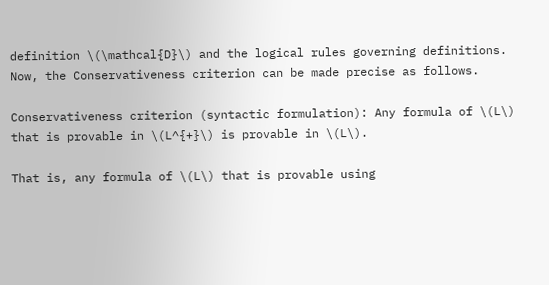definition \(\mathcal{D}\) and the logical rules governing definitions. Now, the Conservativeness criterion can be made precise as follows.

Conservativeness criterion (syntactic formulation): Any formula of \(L\) that is provable in \(L^{+}\) is provable in \(L\).

That is, any formula of \(L\) that is provable using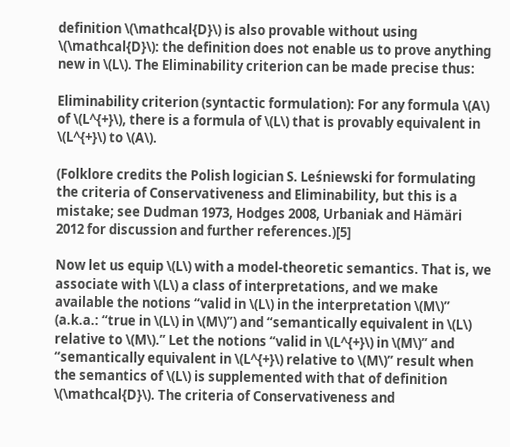definition \(\mathcal{D}\) is also provable without using \(\mathcal{D}\): the definition does not enable us to prove anything new in \(L\). The Eliminability criterion can be made precise thus:

Eliminability criterion (syntactic formulation): For any formula \(A\) of \(L^{+}\), there is a formula of \(L\) that is provably equivalent in \(L^{+}\) to \(A\).

(Folklore credits the Polish logician S. Leśniewski for formulating the criteria of Conservativeness and Eliminability, but this is a mistake; see Dudman 1973, Hodges 2008, Urbaniak and Hämäri 2012 for discussion and further references.)[5]

Now let us equip \(L\) with a model-theoretic semantics. That is, we associate with \(L\) a class of interpretations, and we make available the notions “valid in \(L\) in the interpretation \(M\)” (a.k.a.: “true in \(L\) in \(M\)”) and “semantically equivalent in \(L\) relative to \(M\).” Let the notions “valid in \(L^{+}\) in \(M\)” and “semantically equivalent in \(L^{+}\) relative to \(M\)” result when the semantics of \(L\) is supplemented with that of definition \(\mathcal{D}\). The criteria of Conservativeness and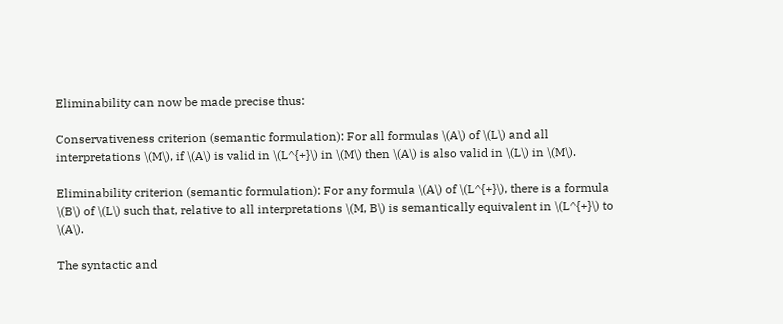Eliminability can now be made precise thus:

Conservativeness criterion (semantic formulation): For all formulas \(A\) of \(L\) and all interpretations \(M\), if \(A\) is valid in \(L^{+}\) in \(M\) then \(A\) is also valid in \(L\) in \(M\).

Eliminability criterion (semantic formulation): For any formula \(A\) of \(L^{+}\), there is a formula \(B\) of \(L\) such that, relative to all interpretations \(M, B\) is semantically equivalent in \(L^{+}\) to \(A\).

The syntactic and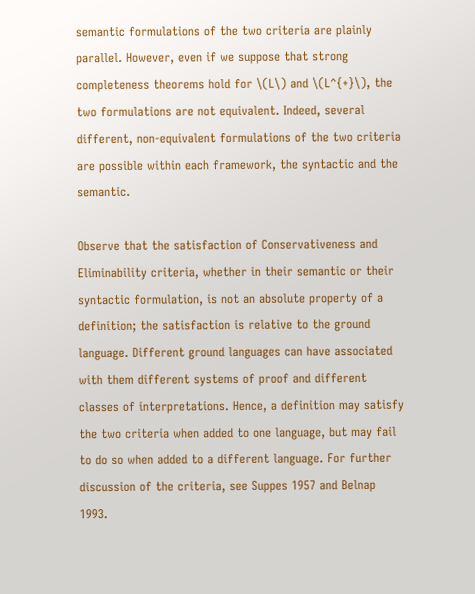semantic formulations of the two criteria are plainly parallel. However, even if we suppose that strong completeness theorems hold for \(L\) and \(L^{+}\), the two formulations are not equivalent. Indeed, several different, non-equivalent formulations of the two criteria are possible within each framework, the syntactic and the semantic.

Observe that the satisfaction of Conservativeness and Eliminability criteria, whether in their semantic or their syntactic formulation, is not an absolute property of a definition; the satisfaction is relative to the ground language. Different ground languages can have associated with them different systems of proof and different classes of interpretations. Hence, a definition may satisfy the two criteria when added to one language, but may fail to do so when added to a different language. For further discussion of the criteria, see Suppes 1957 and Belnap 1993.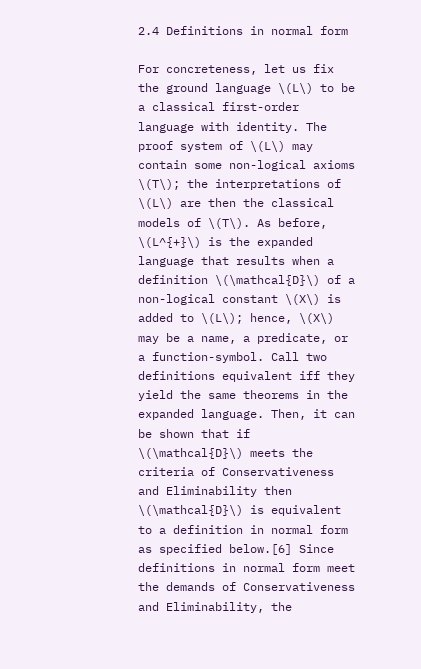2.4 Definitions in normal form

For concreteness, let us fix the ground language \(L\) to be a classical first-order language with identity. The proof system of \(L\) may contain some non-logical axioms \(T\); the interpretations of \(L\) are then the classical models of \(T\). As before, \(L^{+}\) is the expanded language that results when a definition \(\mathcal{D}\) of a non-logical constant \(X\) is added to \(L\); hence, \(X\) may be a name, a predicate, or a function-symbol. Call two definitions equivalent iff they yield the same theorems in the expanded language. Then, it can be shown that if \(\mathcal{D}\) meets the criteria of Conservativeness and Eliminability then \(\mathcal{D}\) is equivalent to a definition in normal form as specified below.[6] Since definitions in normal form meet the demands of Conservativeness and Eliminability, the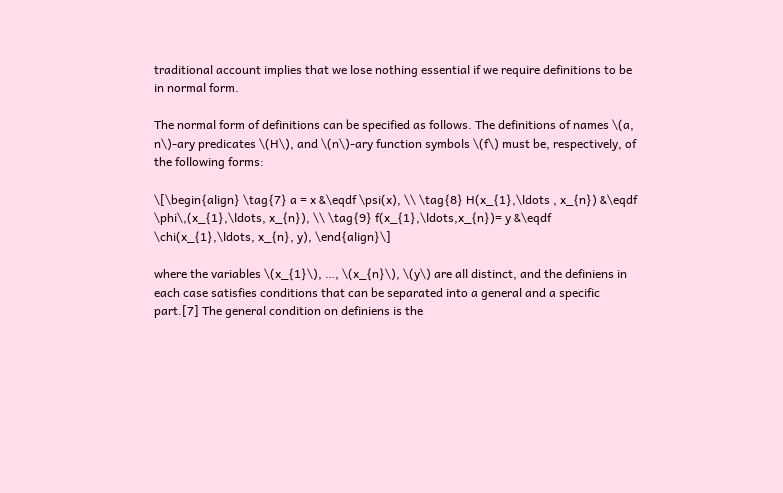traditional account implies that we lose nothing essential if we require definitions to be in normal form.

The normal form of definitions can be specified as follows. The definitions of names \(a, n\)-ary predicates \(H\), and \(n\)-ary function symbols \(f\) must be, respectively, of the following forms:

\[\begin{align} \tag{7} a = x &\eqdf \psi(x), \\ \tag{8} H(x_{1},\ldots , x_{n}) &\eqdf \phi\,(x_{1},\ldots, x_{n}), \\ \tag{9} f(x_{1},\ldots,x_{n})= y &\eqdf \chi(x_{1},\ldots, x_{n}, y), \end{align}\]

where the variables \(x_{1}\), …, \(x_{n}\), \(y\) are all distinct, and the definiens in each case satisfies conditions that can be separated into a general and a specific part.[7] The general condition on definiens is the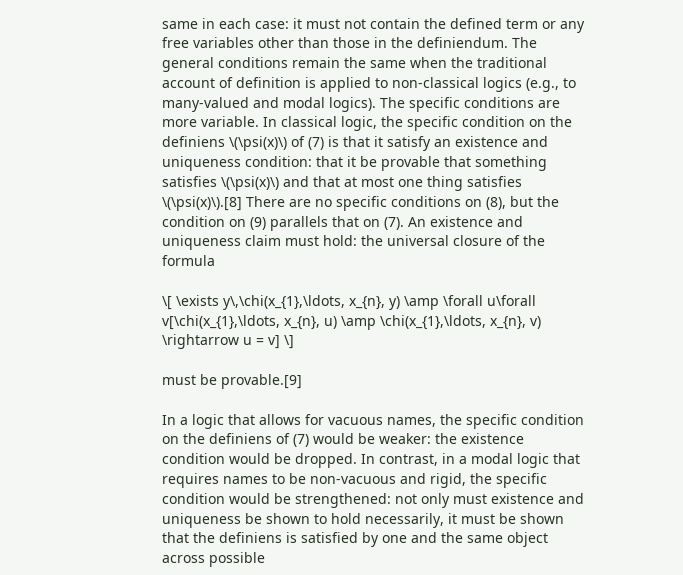same in each case: it must not contain the defined term or any free variables other than those in the definiendum. The general conditions remain the same when the traditional account of definition is applied to non-classical logics (e.g., to many-valued and modal logics). The specific conditions are more variable. In classical logic, the specific condition on the definiens \(\psi(x)\) of (7) is that it satisfy an existence and uniqueness condition: that it be provable that something satisfies \(\psi(x)\) and that at most one thing satisfies \(\psi(x)\).[8] There are no specific conditions on (8), but the condition on (9) parallels that on (7). An existence and uniqueness claim must hold: the universal closure of the formula

\[ \exists y\,\chi(x_{1},\ldots, x_{n}, y) \amp \forall u\forall v[\chi(x_{1},\ldots, x_{n}, u) \amp \chi(x_{1},\ldots, x_{n}, v) \rightarrow u = v] \]

must be provable.[9]

In a logic that allows for vacuous names, the specific condition on the definiens of (7) would be weaker: the existence condition would be dropped. In contrast, in a modal logic that requires names to be non-vacuous and rigid, the specific condition would be strengthened: not only must existence and uniqueness be shown to hold necessarily, it must be shown that the definiens is satisfied by one and the same object across possible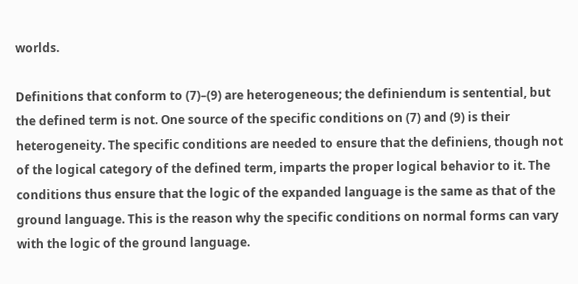worlds.

Definitions that conform to (7)–(9) are heterogeneous; the definiendum is sentential, but the defined term is not. One source of the specific conditions on (7) and (9) is their heterogeneity. The specific conditions are needed to ensure that the definiens, though not of the logical category of the defined term, imparts the proper logical behavior to it. The conditions thus ensure that the logic of the expanded language is the same as that of the ground language. This is the reason why the specific conditions on normal forms can vary with the logic of the ground language.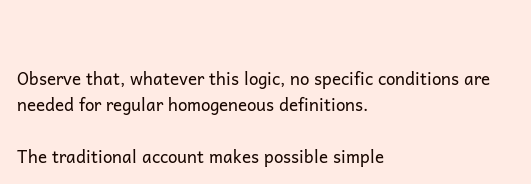Observe that, whatever this logic, no specific conditions are needed for regular homogeneous definitions.

The traditional account makes possible simple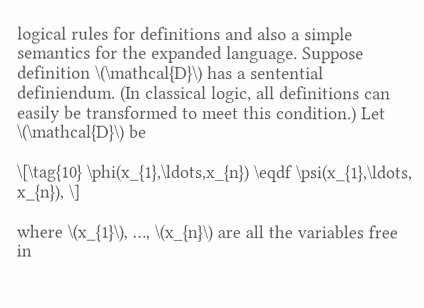logical rules for definitions and also a simple semantics for the expanded language. Suppose definition \(\mathcal{D}\) has a sentential definiendum. (In classical logic, all definitions can easily be transformed to meet this condition.) Let \(\mathcal{D}\) be

\[\tag{10} \phi(x_{1},\ldots,x_{n}) \eqdf \psi(x_{1},\ldots, x_{n}), \]

where \(x_{1}\), …, \(x_{n}\) are all the variables free in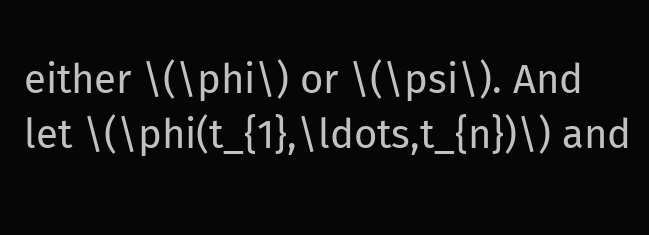either \(\phi\) or \(\psi\). And let \(\phi(t_{1},\ldots,t_{n})\) and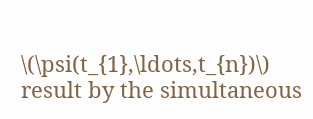\(\psi(t_{1},\ldots,t_{n})\) result by the simultaneous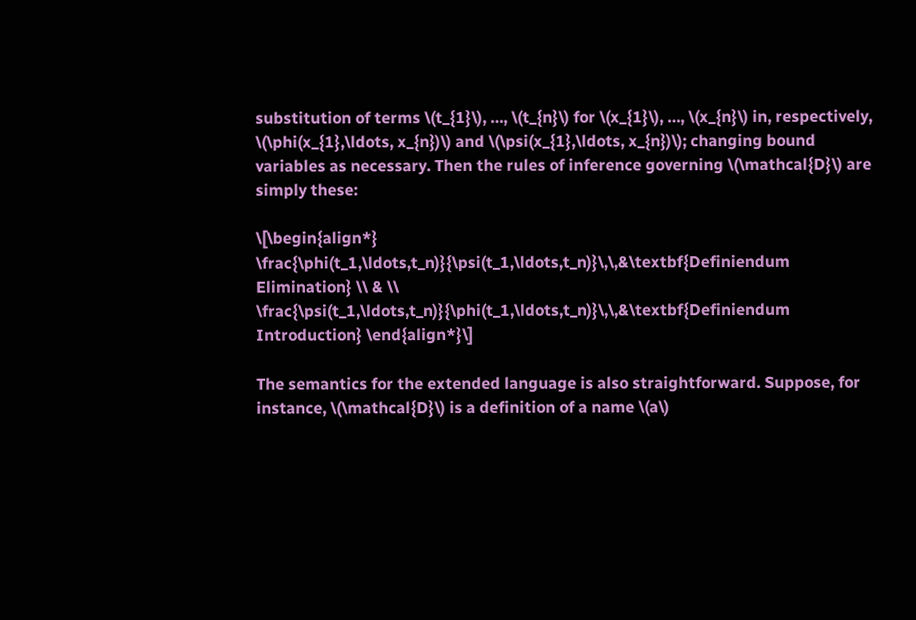substitution of terms \(t_{1}\), …, \(t_{n}\) for \(x_{1}\), …, \(x_{n}\) in, respectively, \(\phi(x_{1},\ldots, x_{n})\) and \(\psi(x_{1},\ldots, x_{n})\); changing bound variables as necessary. Then the rules of inference governing \(\mathcal{D}\) are simply these:

\[\begin{align*} \frac{\phi(t_1,\ldots,t_n)}{\psi(t_1,\ldots,t_n)}\,\,&\textbf{Definiendum Elimination} \\ & \\ \frac{\psi(t_1,\ldots,t_n)}{\phi(t_1,\ldots,t_n)}\,\,&\textbf{Definiendum Introduction} \end{align*}\]

The semantics for the extended language is also straightforward. Suppose, for instance, \(\mathcal{D}\) is a definition of a name \(a\)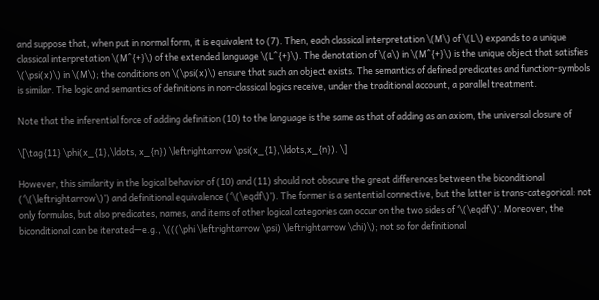and suppose that, when put in normal form, it is equivalent to (7). Then, each classical interpretation \(M\) of \(L\) expands to a unique classical interpretation \(M^{+}\) of the extended language \(L^{+}\). The denotation of \(a\) in \(M^{+}\) is the unique object that satisfies \(\psi(x)\) in \(M\); the conditions on \(\psi(x)\) ensure that such an object exists. The semantics of defined predicates and function-symbols is similar. The logic and semantics of definitions in non-classical logics receive, under the traditional account, a parallel treatment.

Note that the inferential force of adding definition (10) to the language is the same as that of adding as an axiom, the universal closure of

\[\tag{11} \phi(x_{1},\ldots, x_{n}) \leftrightarrow \psi(x_{1},\ldots,x_{n}). \]

However, this similarity in the logical behavior of (10) and (11) should not obscure the great differences between the biconditional (‘\(\leftrightarrow\)’) and definitional equivalence (‘\(\eqdf\)’). The former is a sentential connective, but the latter is trans-categorical: not only formulas, but also predicates, names, and items of other logical categories can occur on the two sides of ‘\(\eqdf\)’. Moreover, the biconditional can be iterated—e.g., \(((\phi \leftrightarrow \psi) \leftrightarrow \chi)\); not so for definitional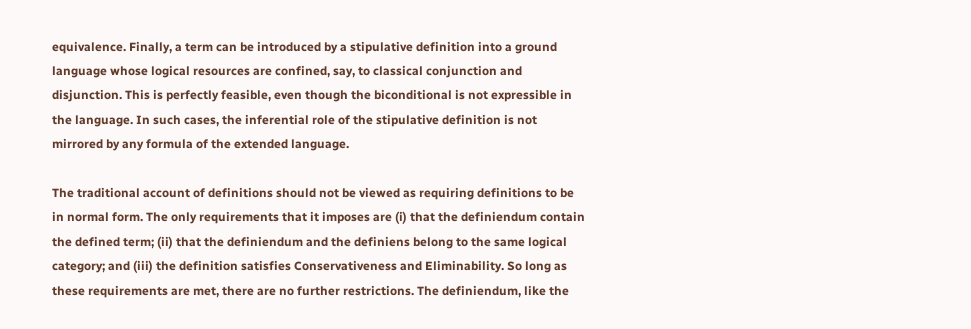equivalence. Finally, a term can be introduced by a stipulative definition into a ground language whose logical resources are confined, say, to classical conjunction and disjunction. This is perfectly feasible, even though the biconditional is not expressible in the language. In such cases, the inferential role of the stipulative definition is not mirrored by any formula of the extended language.

The traditional account of definitions should not be viewed as requiring definitions to be in normal form. The only requirements that it imposes are (i) that the definiendum contain the defined term; (ii) that the definiendum and the definiens belong to the same logical category; and (iii) the definition satisfies Conservativeness and Eliminability. So long as these requirements are met, there are no further restrictions. The definiendum, like the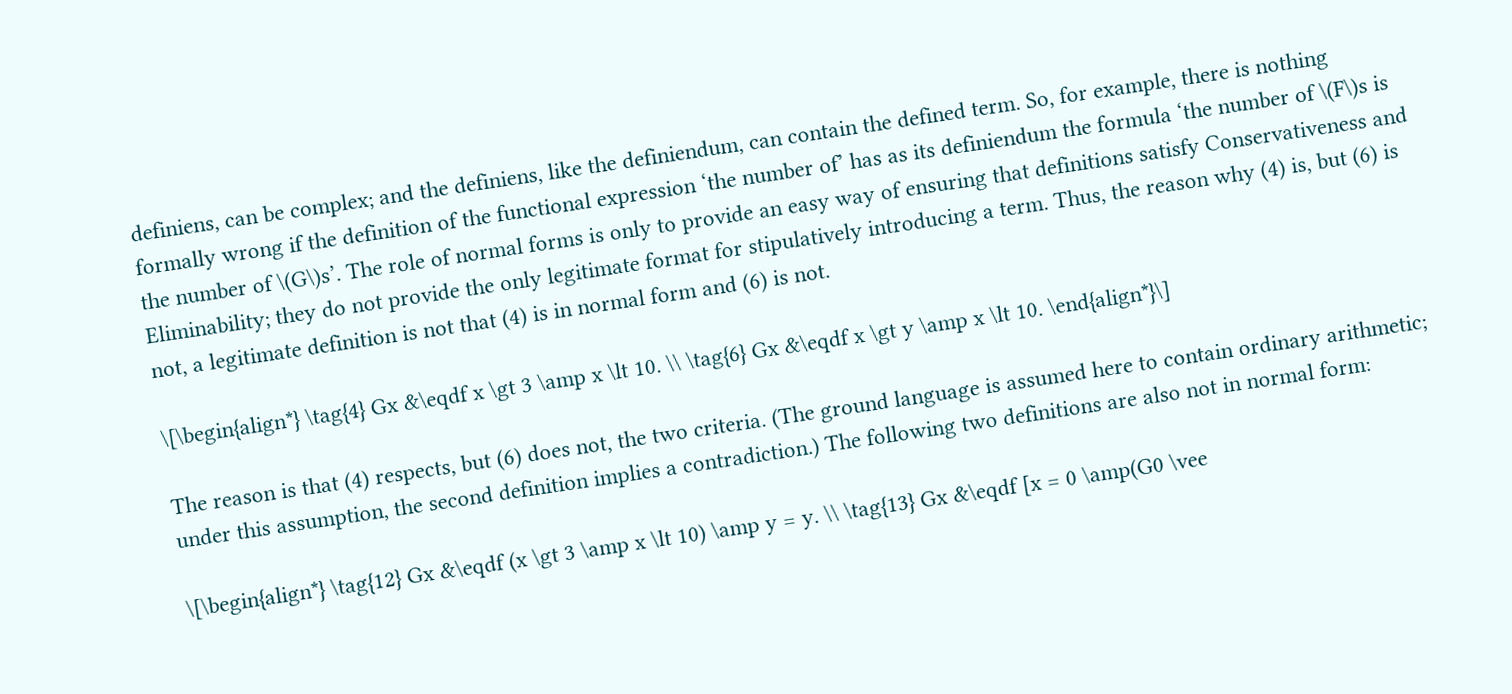definiens, can be complex; and the definiens, like the definiendum, can contain the defined term. So, for example, there is nothing formally wrong if the definition of the functional expression ‘the number of’ has as its definiendum the formula ‘the number of \(F\)s is the number of \(G\)s’. The role of normal forms is only to provide an easy way of ensuring that definitions satisfy Conservativeness and Eliminability; they do not provide the only legitimate format for stipulatively introducing a term. Thus, the reason why (4) is, but (6) is not, a legitimate definition is not that (4) is in normal form and (6) is not.

\[\begin{align*} \tag{4} Gx &\eqdf x \gt 3 \amp x \lt 10. \\ \tag{6} Gx &\eqdf x \gt y \amp x \lt 10. \end{align*}\]

The reason is that (4) respects, but (6) does not, the two criteria. (The ground language is assumed here to contain ordinary arithmetic; under this assumption, the second definition implies a contradiction.) The following two definitions are also not in normal form:

\[\begin{align*} \tag{12} Gx &\eqdf (x \gt 3 \amp x \lt 10) \amp y = y. \\ \tag{13} Gx &\eqdf [x = 0 \amp(G0 \vee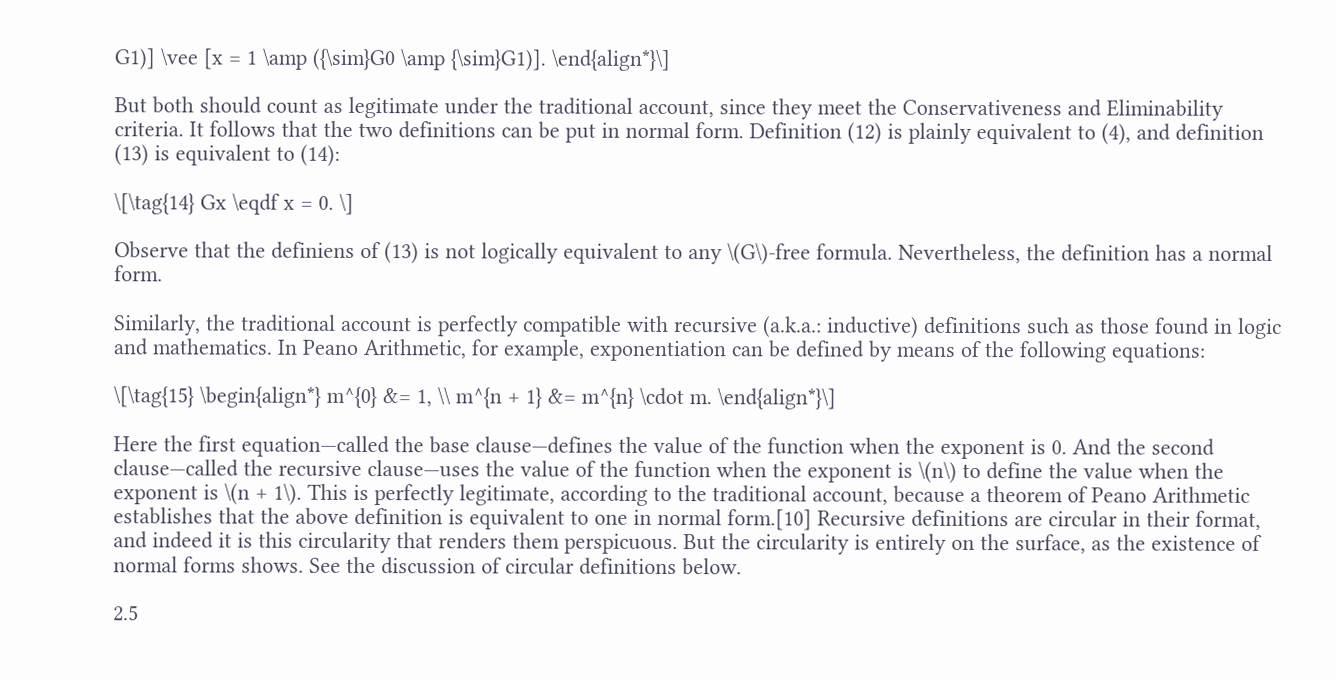G1)] \vee [x = 1 \amp ({\sim}G0 \amp {\sim}G1)]. \end{align*}\]

But both should count as legitimate under the traditional account, since they meet the Conservativeness and Eliminability criteria. It follows that the two definitions can be put in normal form. Definition (12) is plainly equivalent to (4), and definition (13) is equivalent to (14):

\[\tag{14} Gx \eqdf x = 0. \]

Observe that the definiens of (13) is not logically equivalent to any \(G\)-free formula. Nevertheless, the definition has a normal form.

Similarly, the traditional account is perfectly compatible with recursive (a.k.a.: inductive) definitions such as those found in logic and mathematics. In Peano Arithmetic, for example, exponentiation can be defined by means of the following equations:

\[\tag{15} \begin{align*} m^{0} &= 1, \\ m^{n + 1} &= m^{n} \cdot m. \end{align*}\]

Here the first equation—called the base clause—defines the value of the function when the exponent is 0. And the second clause—called the recursive clause—uses the value of the function when the exponent is \(n\) to define the value when the exponent is \(n + 1\). This is perfectly legitimate, according to the traditional account, because a theorem of Peano Arithmetic establishes that the above definition is equivalent to one in normal form.[10] Recursive definitions are circular in their format, and indeed it is this circularity that renders them perspicuous. But the circularity is entirely on the surface, as the existence of normal forms shows. See the discussion of circular definitions below.

2.5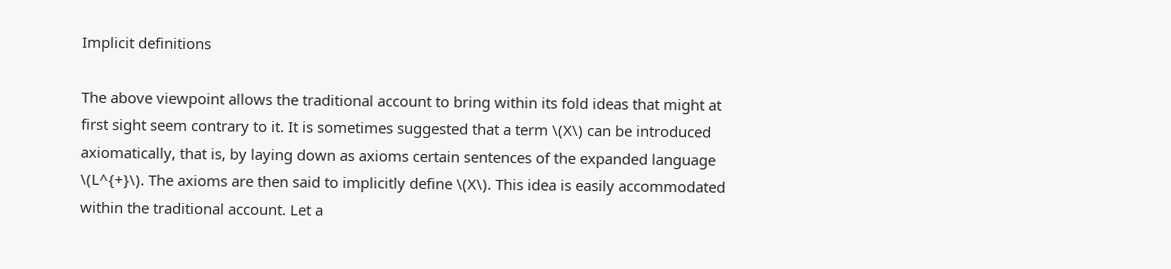Implicit definitions

The above viewpoint allows the traditional account to bring within its fold ideas that might at first sight seem contrary to it. It is sometimes suggested that a term \(X\) can be introduced axiomatically, that is, by laying down as axioms certain sentences of the expanded language \(L^{+}\). The axioms are then said to implicitly define \(X\). This idea is easily accommodated within the traditional account. Let a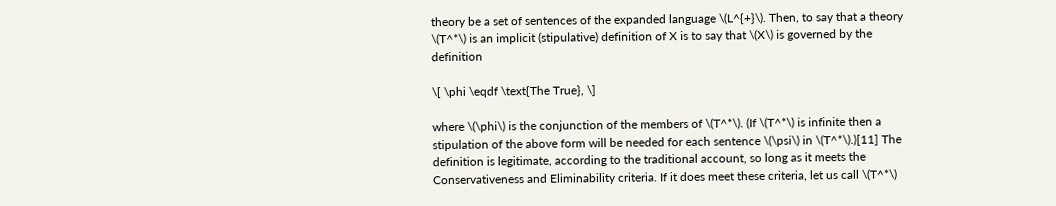theory be a set of sentences of the expanded language \(L^{+}\). Then, to say that a theory \(T^*\) is an implicit (stipulative) definition of X is to say that \(X\) is governed by the definition

\[ \phi \eqdf \text{The True}, \]

where \(\phi\) is the conjunction of the members of \(T^*\). (If \(T^*\) is infinite then a stipulation of the above form will be needed for each sentence \(\psi\) in \(T^*\).)[11] The definition is legitimate, according to the traditional account, so long as it meets the Conservativeness and Eliminability criteria. If it does meet these criteria, let us call \(T^*\)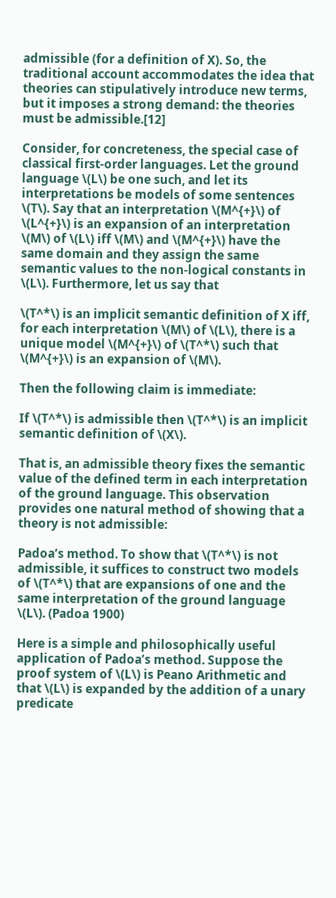admissible (for a definition of X). So, the traditional account accommodates the idea that theories can stipulatively introduce new terms, but it imposes a strong demand: the theories must be admissible.[12]

Consider, for concreteness, the special case of classical first-order languages. Let the ground language \(L\) be one such, and let its interpretations be models of some sentences \(T\). Say that an interpretation \(M^{+}\) of \(L^{+}\) is an expansion of an interpretation \(M\) of \(L\) iff \(M\) and \(M^{+}\) have the same domain and they assign the same semantic values to the non-logical constants in \(L\). Furthermore, let us say that

\(T^*\) is an implicit semantic definition of X iff, for each interpretation \(M\) of \(L\), there is a unique model \(M^{+}\) of \(T^*\) such that \(M^{+}\) is an expansion of \(M\).

Then the following claim is immediate:

If \(T^*\) is admissible then \(T^*\) is an implicit semantic definition of \(X\).

That is, an admissible theory fixes the semantic value of the defined term in each interpretation of the ground language. This observation provides one natural method of showing that a theory is not admissible:

Padoa’s method. To show that \(T^*\) is not admissible, it suffices to construct two models of \(T^*\) that are expansions of one and the same interpretation of the ground language \(L\). (Padoa 1900)

Here is a simple and philosophically useful application of Padoa’s method. Suppose the proof system of \(L\) is Peano Arithmetic and that \(L\) is expanded by the addition of a unary predicate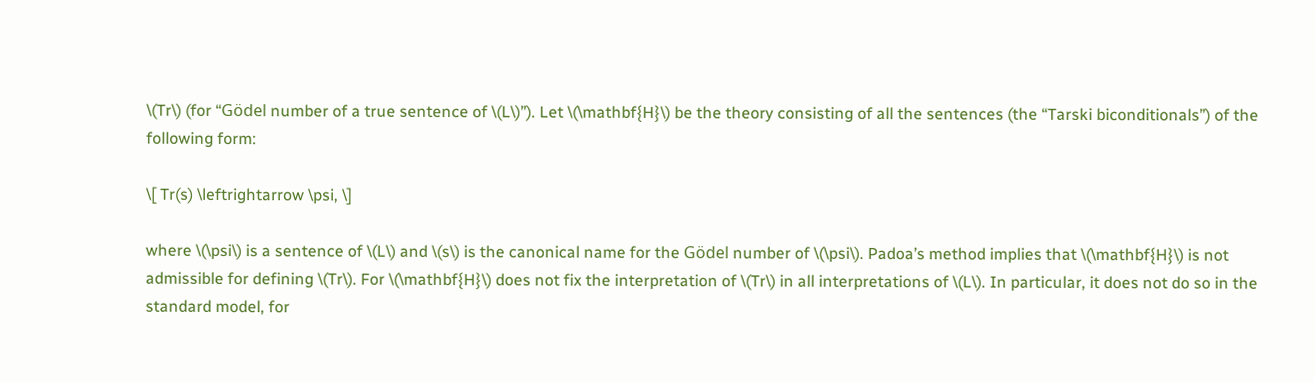\(Tr\) (for “Gödel number of a true sentence of \(L\)”). Let \(\mathbf{H}\) be the theory consisting of all the sentences (the “Tarski biconditionals”) of the following form:

\[ Tr(s) \leftrightarrow \psi, \]

where \(\psi\) is a sentence of \(L\) and \(s\) is the canonical name for the Gödel number of \(\psi\). Padoa’s method implies that \(\mathbf{H}\) is not admissible for defining \(Tr\). For \(\mathbf{H}\) does not fix the interpretation of \(Tr\) in all interpretations of \(L\). In particular, it does not do so in the standard model, for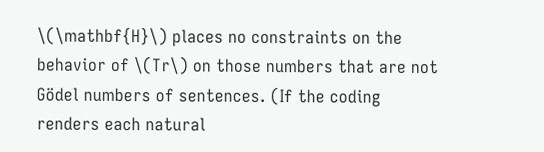\(\mathbf{H}\) places no constraints on the behavior of \(Tr\) on those numbers that are not Gödel numbers of sentences. (If the coding renders each natural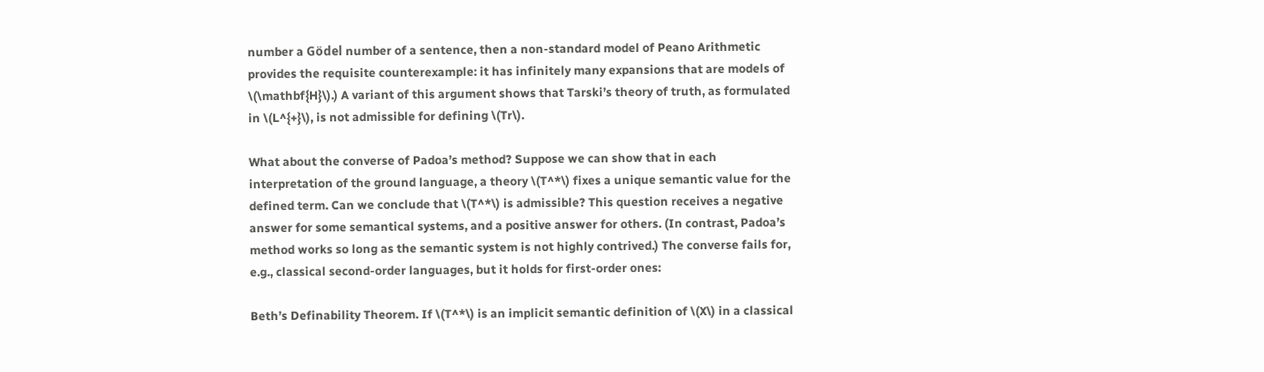number a Gödel number of a sentence, then a non-standard model of Peano Arithmetic provides the requisite counterexample: it has infinitely many expansions that are models of \(\mathbf{H}\).) A variant of this argument shows that Tarski’s theory of truth, as formulated in \(L^{+}\), is not admissible for defining \(Tr\).

What about the converse of Padoa’s method? Suppose we can show that in each interpretation of the ground language, a theory \(T^*\) fixes a unique semantic value for the defined term. Can we conclude that \(T^*\) is admissible? This question receives a negative answer for some semantical systems, and a positive answer for others. (In contrast, Padoa’s method works so long as the semantic system is not highly contrived.) The converse fails for, e.g., classical second-order languages, but it holds for first-order ones:

Beth’s Definability Theorem. If \(T^*\) is an implicit semantic definition of \(X\) in a classical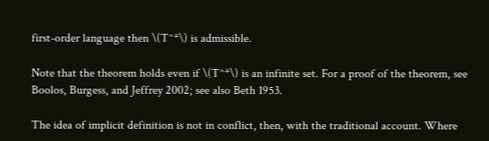first-order language then \(T^*\) is admissible.

Note that the theorem holds even if \(T^*\) is an infinite set. For a proof of the theorem, see Boolos, Burgess, and Jeffrey 2002; see also Beth 1953.

The idea of implicit definition is not in conflict, then, with the traditional account. Where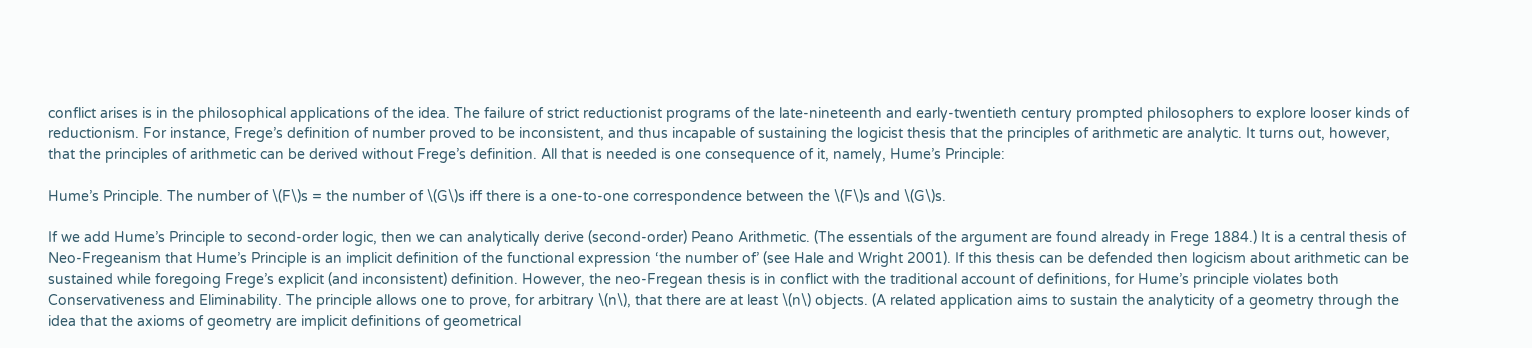conflict arises is in the philosophical applications of the idea. The failure of strict reductionist programs of the late-nineteenth and early-twentieth century prompted philosophers to explore looser kinds of reductionism. For instance, Frege’s definition of number proved to be inconsistent, and thus incapable of sustaining the logicist thesis that the principles of arithmetic are analytic. It turns out, however, that the principles of arithmetic can be derived without Frege’s definition. All that is needed is one consequence of it, namely, Hume’s Principle:

Hume’s Principle. The number of \(F\)s = the number of \(G\)s iff there is a one-to-one correspondence between the \(F\)s and \(G\)s.

If we add Hume’s Principle to second-order logic, then we can analytically derive (second-order) Peano Arithmetic. (The essentials of the argument are found already in Frege 1884.) It is a central thesis of Neo-Fregeanism that Hume’s Principle is an implicit definition of the functional expression ‘the number of’ (see Hale and Wright 2001). If this thesis can be defended then logicism about arithmetic can be sustained while foregoing Frege’s explicit (and inconsistent) definition. However, the neo-Fregean thesis is in conflict with the traditional account of definitions, for Hume’s principle violates both Conservativeness and Eliminability. The principle allows one to prove, for arbitrary \(n\), that there are at least \(n\) objects. (A related application aims to sustain the analyticity of a geometry through the idea that the axioms of geometry are implicit definitions of geometrical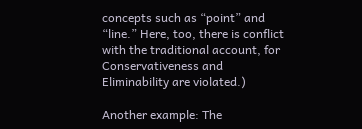concepts such as “point” and “line.” Here, too, there is conflict with the traditional account, for Conservativeness and Eliminability are violated.)

Another example: The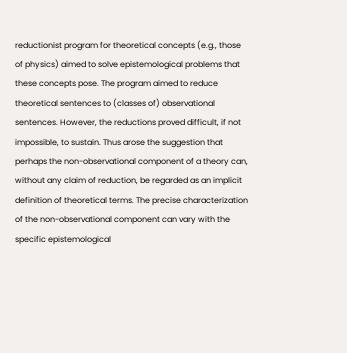reductionist program for theoretical concepts (e.g., those of physics) aimed to solve epistemological problems that these concepts pose. The program aimed to reduce theoretical sentences to (classes of) observational sentences. However, the reductions proved difficult, if not impossible, to sustain. Thus arose the suggestion that perhaps the non-observational component of a theory can, without any claim of reduction, be regarded as an implicit definition of theoretical terms. The precise characterization of the non-observational component can vary with the specific epistemological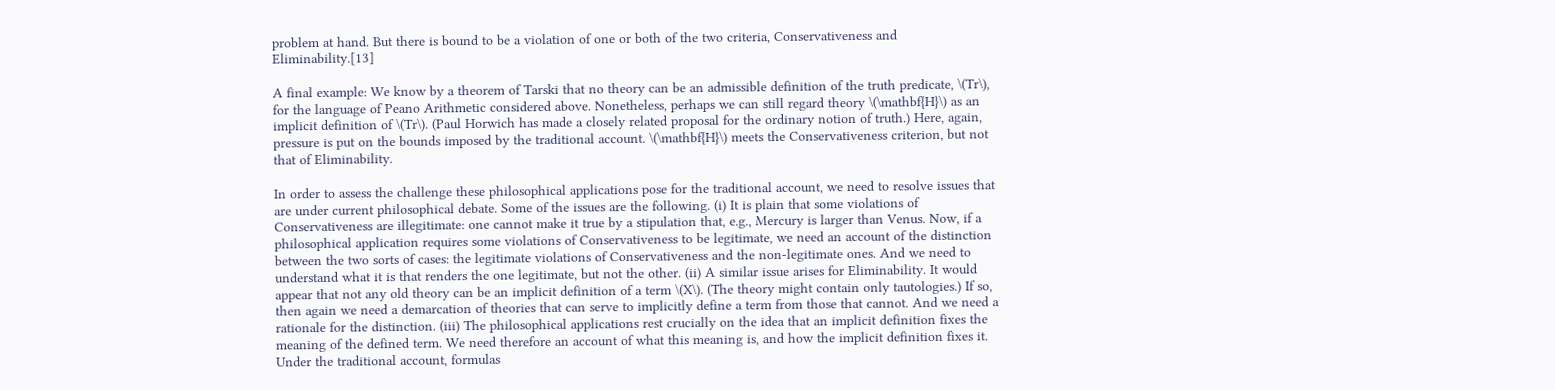problem at hand. But there is bound to be a violation of one or both of the two criteria, Conservativeness and Eliminability.[13]

A final example: We know by a theorem of Tarski that no theory can be an admissible definition of the truth predicate, \(Tr\), for the language of Peano Arithmetic considered above. Nonetheless, perhaps we can still regard theory \(\mathbf{H}\) as an implicit definition of \(Tr\). (Paul Horwich has made a closely related proposal for the ordinary notion of truth.) Here, again, pressure is put on the bounds imposed by the traditional account. \(\mathbf{H}\) meets the Conservativeness criterion, but not that of Eliminability.

In order to assess the challenge these philosophical applications pose for the traditional account, we need to resolve issues that are under current philosophical debate. Some of the issues are the following. (i) It is plain that some violations of Conservativeness are illegitimate: one cannot make it true by a stipulation that, e.g., Mercury is larger than Venus. Now, if a philosophical application requires some violations of Conservativeness to be legitimate, we need an account of the distinction between the two sorts of cases: the legitimate violations of Conservativeness and the non-legitimate ones. And we need to understand what it is that renders the one legitimate, but not the other. (ii) A similar issue arises for Eliminability. It would appear that not any old theory can be an implicit definition of a term \(X\). (The theory might contain only tautologies.) If so, then again we need a demarcation of theories that can serve to implicitly define a term from those that cannot. And we need a rationale for the distinction. (iii) The philosophical applications rest crucially on the idea that an implicit definition fixes the meaning of the defined term. We need therefore an account of what this meaning is, and how the implicit definition fixes it. Under the traditional account, formulas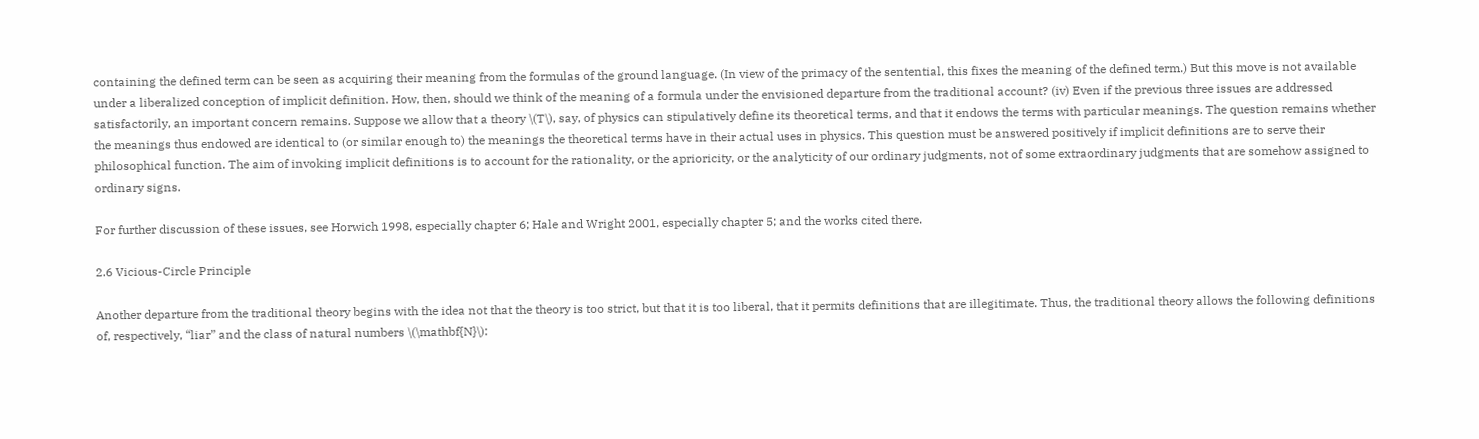containing the defined term can be seen as acquiring their meaning from the formulas of the ground language. (In view of the primacy of the sentential, this fixes the meaning of the defined term.) But this move is not available under a liberalized conception of implicit definition. How, then, should we think of the meaning of a formula under the envisioned departure from the traditional account? (iv) Even if the previous three issues are addressed satisfactorily, an important concern remains. Suppose we allow that a theory \(T\), say, of physics can stipulatively define its theoretical terms, and that it endows the terms with particular meanings. The question remains whether the meanings thus endowed are identical to (or similar enough to) the meanings the theoretical terms have in their actual uses in physics. This question must be answered positively if implicit definitions are to serve their philosophical function. The aim of invoking implicit definitions is to account for the rationality, or the aprioricity, or the analyticity of our ordinary judgments, not of some extraordinary judgments that are somehow assigned to ordinary signs.

For further discussion of these issues, see Horwich 1998, especially chapter 6; Hale and Wright 2001, especially chapter 5; and the works cited there.

2.6 Vicious-Circle Principle

Another departure from the traditional theory begins with the idea not that the theory is too strict, but that it is too liberal, that it permits definitions that are illegitimate. Thus, the traditional theory allows the following definitions of, respectively, “liar” and the class of natural numbers \(\mathbf{N}\):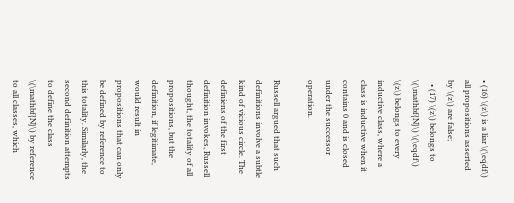• (16) \(z\) is a liar \(\eqdf\) all propositions asserted by \(z\) are false;
  • (17) \(z\) belongs to \(\mathbf{N}\) \(\eqdf\) \(z\) belongs to every inductive class, where a class is inductive when it contains 0 and is closed under the successor operation.

Russell argued that such definitions involve a subtle kind of vicious circle. The definiens of the first definition invokes, Russell thought, the totality of all propositions, but the definition, if legitimate, would result in propositions that can only be defined by reference to this totality. Similarly, the second definition attempts to define the class \(\mathbf{N}\) by reference to all classes, which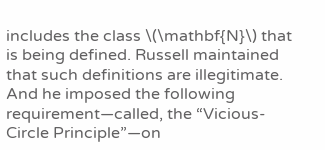includes the class \(\mathbf{N}\) that is being defined. Russell maintained that such definitions are illegitimate. And he imposed the following requirement—called, the “Vicious-Circle Principle”—on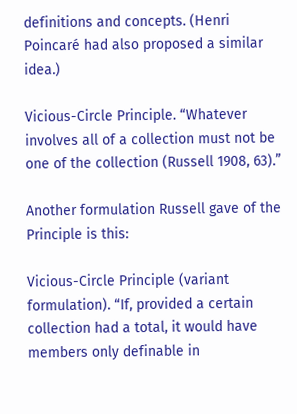definitions and concepts. (Henri Poincaré had also proposed a similar idea.)

Vicious-Circle Principle. “Whatever involves all of a collection must not be one of the collection (Russell 1908, 63).”

Another formulation Russell gave of the Principle is this:

Vicious-Circle Principle (variant formulation). “If, provided a certain collection had a total, it would have members only definable in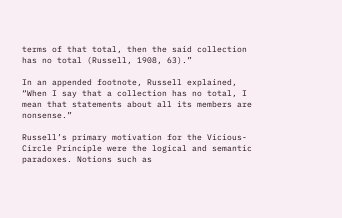terms of that total, then the said collection has no total (Russell, 1908, 63).”

In an appended footnote, Russell explained, “When I say that a collection has no total, I mean that statements about all its members are nonsense.”

Russell’s primary motivation for the Vicious-Circle Principle were the logical and semantic paradoxes. Notions such as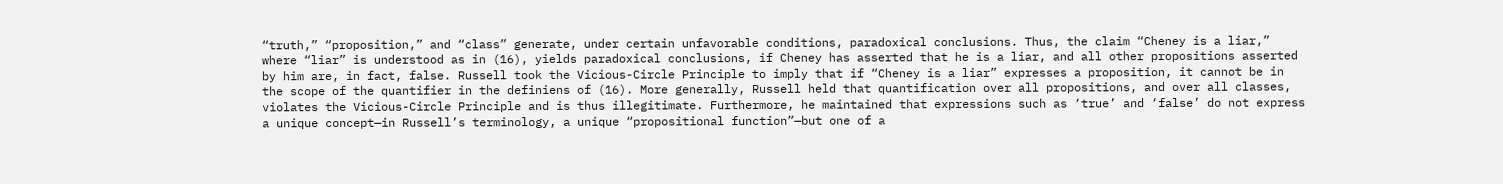“truth,” “proposition,” and “class” generate, under certain unfavorable conditions, paradoxical conclusions. Thus, the claim “Cheney is a liar,” where “liar” is understood as in (16), yields paradoxical conclusions, if Cheney has asserted that he is a liar, and all other propositions asserted by him are, in fact, false. Russell took the Vicious-Circle Principle to imply that if “Cheney is a liar” expresses a proposition, it cannot be in the scope of the quantifier in the definiens of (16). More generally, Russell held that quantification over all propositions, and over all classes, violates the Vicious-Circle Principle and is thus illegitimate. Furthermore, he maintained that expressions such as ‘true’ and ‘false’ do not express a unique concept—in Russell’s terminology, a unique “propositional function”—but one of a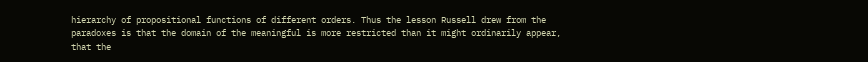hierarchy of propositional functions of different orders. Thus the lesson Russell drew from the paradoxes is that the domain of the meaningful is more restricted than it might ordinarily appear, that the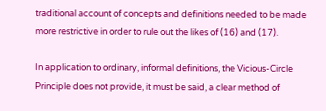traditional account of concepts and definitions needed to be made more restrictive in order to rule out the likes of (16) and (17).

In application to ordinary, informal definitions, the Vicious-Circle Principle does not provide, it must be said, a clear method of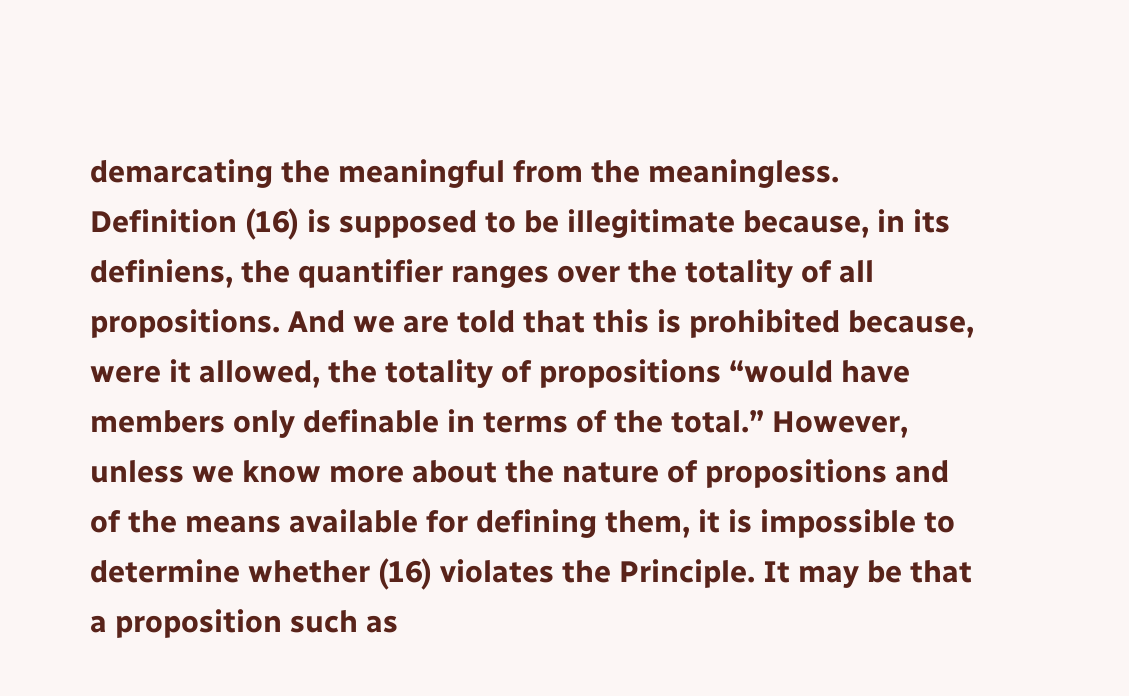demarcating the meaningful from the meaningless. Definition (16) is supposed to be illegitimate because, in its definiens, the quantifier ranges over the totality of all propositions. And we are told that this is prohibited because, were it allowed, the totality of propositions “would have members only definable in terms of the total.” However, unless we know more about the nature of propositions and of the means available for defining them, it is impossible to determine whether (16) violates the Principle. It may be that a proposition such as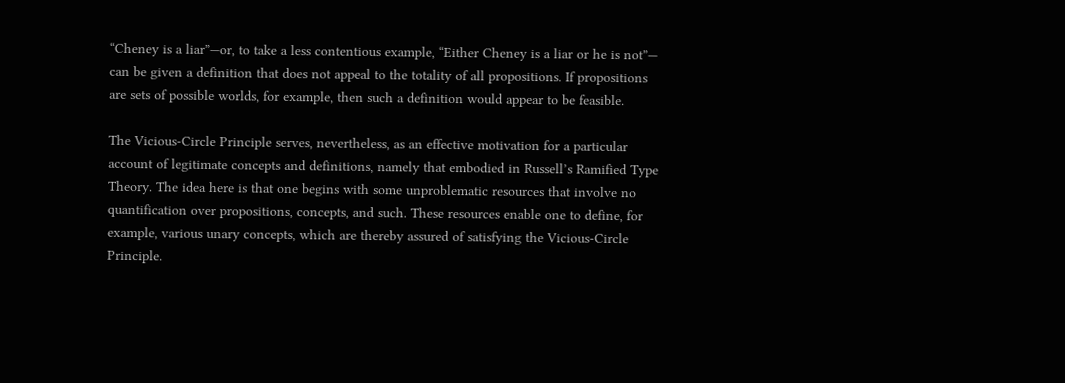“Cheney is a liar”—or, to take a less contentious example, “Either Cheney is a liar or he is not”— can be given a definition that does not appeal to the totality of all propositions. If propositions are sets of possible worlds, for example, then such a definition would appear to be feasible.

The Vicious-Circle Principle serves, nevertheless, as an effective motivation for a particular account of legitimate concepts and definitions, namely that embodied in Russell’s Ramified Type Theory. The idea here is that one begins with some unproblematic resources that involve no quantification over propositions, concepts, and such. These resources enable one to define, for example, various unary concepts, which are thereby assured of satisfying the Vicious-Circle Principle.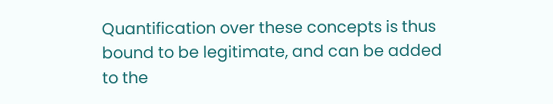Quantification over these concepts is thus bound to be legitimate, and can be added to the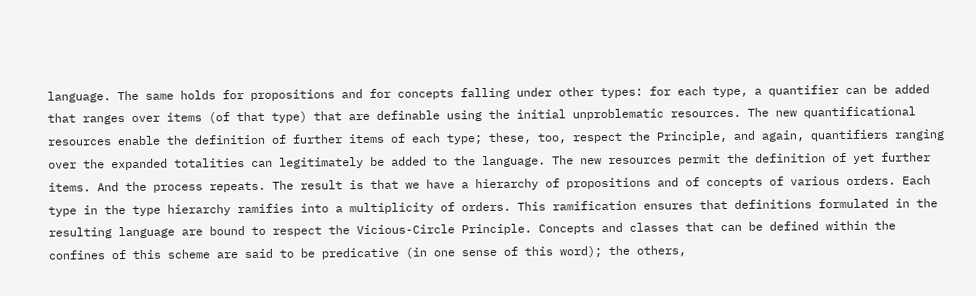language. The same holds for propositions and for concepts falling under other types: for each type, a quantifier can be added that ranges over items (of that type) that are definable using the initial unproblematic resources. The new quantificational resources enable the definition of further items of each type; these, too, respect the Principle, and again, quantifiers ranging over the expanded totalities can legitimately be added to the language. The new resources permit the definition of yet further items. And the process repeats. The result is that we have a hierarchy of propositions and of concepts of various orders. Each type in the type hierarchy ramifies into a multiplicity of orders. This ramification ensures that definitions formulated in the resulting language are bound to respect the Vicious-Circle Principle. Concepts and classes that can be defined within the confines of this scheme are said to be predicative (in one sense of this word); the others,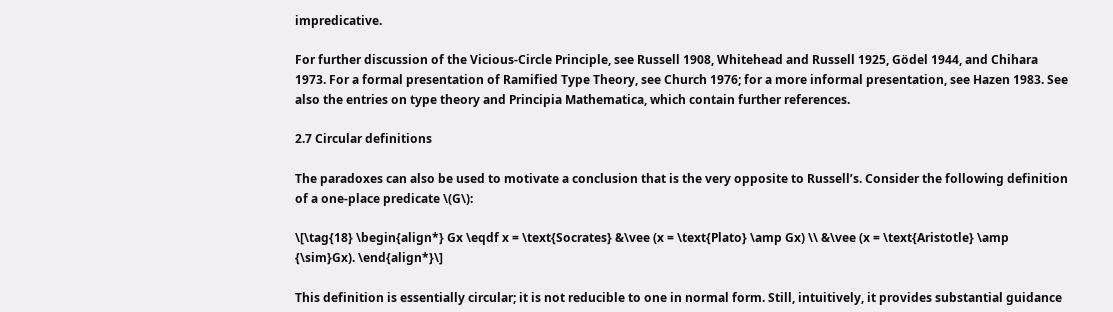impredicative.

For further discussion of the Vicious-Circle Principle, see Russell 1908, Whitehead and Russell 1925, Gödel 1944, and Chihara 1973. For a formal presentation of Ramified Type Theory, see Church 1976; for a more informal presentation, see Hazen 1983. See also the entries on type theory and Principia Mathematica, which contain further references.

2.7 Circular definitions

The paradoxes can also be used to motivate a conclusion that is the very opposite to Russell’s. Consider the following definition of a one-place predicate \(G\):

\[\tag{18} \begin{align*} Gx \eqdf x = \text{Socrates} &\vee (x = \text{Plato} \amp Gx) \\ &\vee (x = \text{Aristotle} \amp {\sim}Gx). \end{align*}\]

This definition is essentially circular; it is not reducible to one in normal form. Still, intuitively, it provides substantial guidance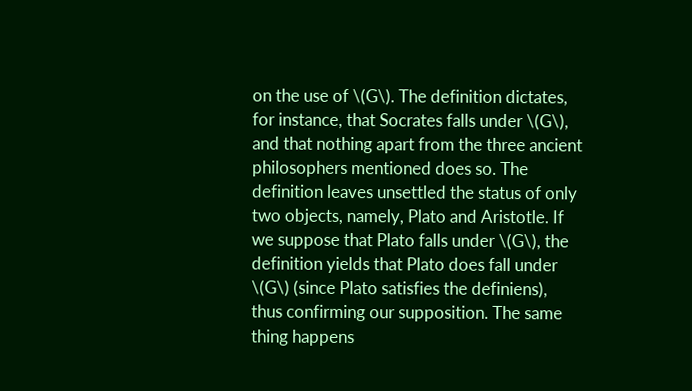on the use of \(G\). The definition dictates, for instance, that Socrates falls under \(G\), and that nothing apart from the three ancient philosophers mentioned does so. The definition leaves unsettled the status of only two objects, namely, Plato and Aristotle. If we suppose that Plato falls under \(G\), the definition yields that Plato does fall under \(G\) (since Plato satisfies the definiens), thus confirming our supposition. The same thing happens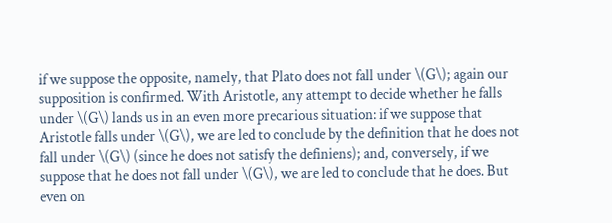if we suppose the opposite, namely, that Plato does not fall under \(G\); again our supposition is confirmed. With Aristotle, any attempt to decide whether he falls under \(G\) lands us in an even more precarious situation: if we suppose that Aristotle falls under \(G\), we are led to conclude by the definition that he does not fall under \(G\) (since he does not satisfy the definiens); and, conversely, if we suppose that he does not fall under \(G\), we are led to conclude that he does. But even on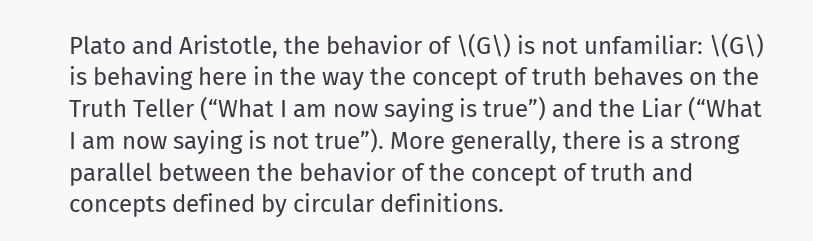Plato and Aristotle, the behavior of \(G\) is not unfamiliar: \(G\) is behaving here in the way the concept of truth behaves on the Truth Teller (“What I am now saying is true”) and the Liar (“What I am now saying is not true”). More generally, there is a strong parallel between the behavior of the concept of truth and concepts defined by circular definitions.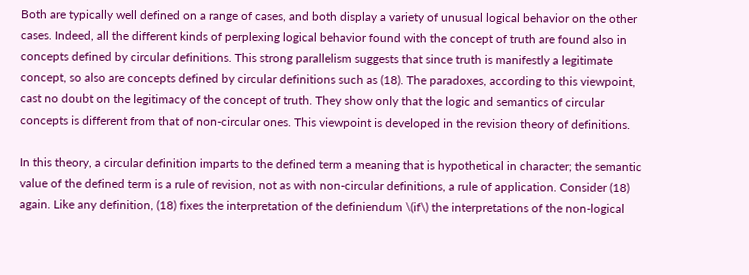Both are typically well defined on a range of cases, and both display a variety of unusual logical behavior on the other cases. Indeed, all the different kinds of perplexing logical behavior found with the concept of truth are found also in concepts defined by circular definitions. This strong parallelism suggests that since truth is manifestly a legitimate concept, so also are concepts defined by circular definitions such as (18). The paradoxes, according to this viewpoint, cast no doubt on the legitimacy of the concept of truth. They show only that the logic and semantics of circular concepts is different from that of non-circular ones. This viewpoint is developed in the revision theory of definitions.

In this theory, a circular definition imparts to the defined term a meaning that is hypothetical in character; the semantic value of the defined term is a rule of revision, not as with non-circular definitions, a rule of application. Consider (18) again. Like any definition, (18) fixes the interpretation of the definiendum \(if\) the interpretations of the non-logical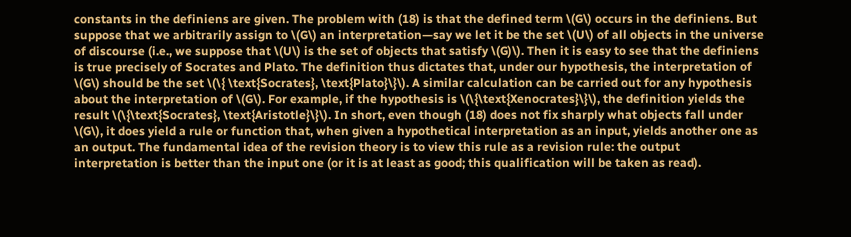constants in the definiens are given. The problem with (18) is that the defined term \(G\) occurs in the definiens. But suppose that we arbitrarily assign to \(G\) an interpretation—say we let it be the set \(U\) of all objects in the universe of discourse (i.e., we suppose that \(U\) is the set of objects that satisfy \(G)\). Then it is easy to see that the definiens is true precisely of Socrates and Plato. The definition thus dictates that, under our hypothesis, the interpretation of \(G\) should be the set \(\{ \text{Socrates}, \text{Plato}\}\). A similar calculation can be carried out for any hypothesis about the interpretation of \(G\). For example, if the hypothesis is \(\{\text{Xenocrates}\}\), the definition yields the result \(\{\text{Socrates}, \text{Aristotle}\}\). In short, even though (18) does not fix sharply what objects fall under \(G\), it does yield a rule or function that, when given a hypothetical interpretation as an input, yields another one as an output. The fundamental idea of the revision theory is to view this rule as a revision rule: the output interpretation is better than the input one (or it is at least as good; this qualification will be taken as read).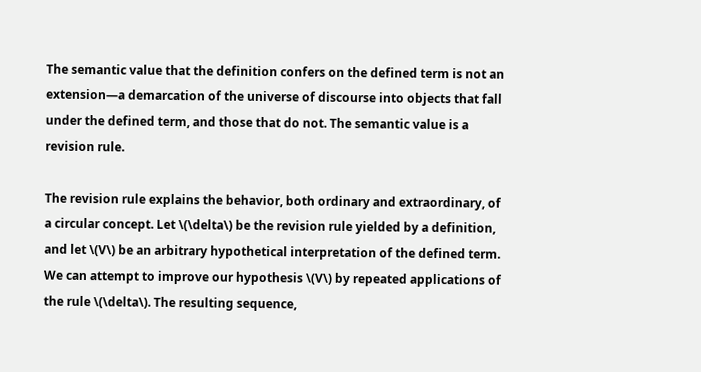The semantic value that the definition confers on the defined term is not an extension—a demarcation of the universe of discourse into objects that fall under the defined term, and those that do not. The semantic value is a revision rule.

The revision rule explains the behavior, both ordinary and extraordinary, of a circular concept. Let \(\delta\) be the revision rule yielded by a definition, and let \(V\) be an arbitrary hypothetical interpretation of the defined term. We can attempt to improve our hypothesis \(V\) by repeated applications of the rule \(\delta\). The resulting sequence,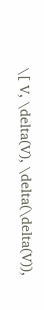\[ V, \delta(V), \delta(\delta(V)),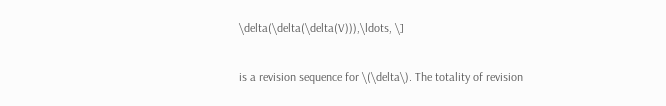\delta(\delta(\delta(V))),\ldots, \]

is a revision sequence for \(\delta\). The totality of revision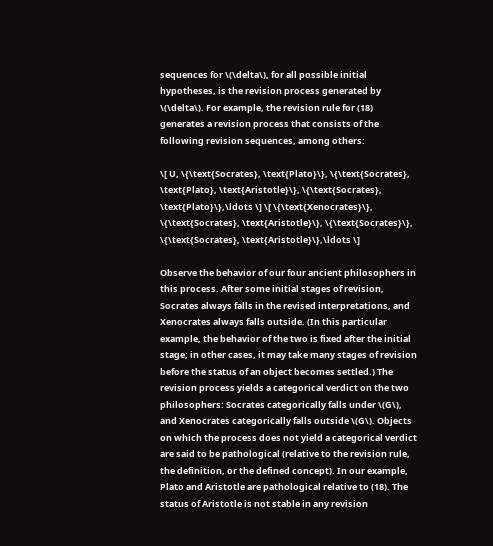sequences for \(\delta\), for all possible initial hypotheses, is the revision process generated by \(\delta\). For example, the revision rule for (18) generates a revision process that consists of the following revision sequences, among others:

\[ U, \{\text{Socrates}, \text{Plato}\}, \{\text{Socrates}, \text{Plato}, \text{Aristotle}\}, \{\text{Socrates}, \text{Plato}\},\ldots \] \[ \{\text{Xenocrates}\}, \{\text{Socrates}, \text{Aristotle}\}, \{\text{Socrates}\}, \{\text{Socrates}, \text{Aristotle}\},\ldots \]

Observe the behavior of our four ancient philosophers in this process. After some initial stages of revision, Socrates always falls in the revised interpretations, and Xenocrates always falls outside. (In this particular example, the behavior of the two is fixed after the initial stage; in other cases, it may take many stages of revision before the status of an object becomes settled.) The revision process yields a categorical verdict on the two philosophers: Socrates categorically falls under \(G\), and Xenocrates categorically falls outside \(G\). Objects on which the process does not yield a categorical verdict are said to be pathological (relative to the revision rule, the definition, or the defined concept). In our example, Plato and Aristotle are pathological relative to (18). The status of Aristotle is not stable in any revision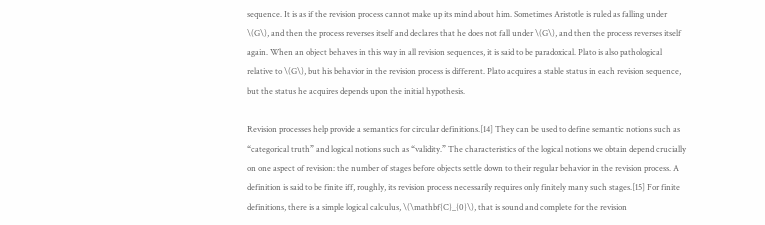sequence. It is as if the revision process cannot make up its mind about him. Sometimes Aristotle is ruled as falling under \(G\), and then the process reverses itself and declares that he does not fall under \(G\), and then the process reverses itself again. When an object behaves in this way in all revision sequences, it is said to be paradoxical. Plato is also pathological relative to \(G\), but his behavior in the revision process is different. Plato acquires a stable status in each revision sequence, but the status he acquires depends upon the initial hypothesis.

Revision processes help provide a semantics for circular definitions.[14] They can be used to define semantic notions such as “categorical truth” and logical notions such as “validity.” The characteristics of the logical notions we obtain depend crucially on one aspect of revision: the number of stages before objects settle down to their regular behavior in the revision process. A definition is said to be finite iff, roughly, its revision process necessarily requires only finitely many such stages.[15] For finite definitions, there is a simple logical calculus, \(\mathbf{C}_{0}\), that is sound and complete for the revision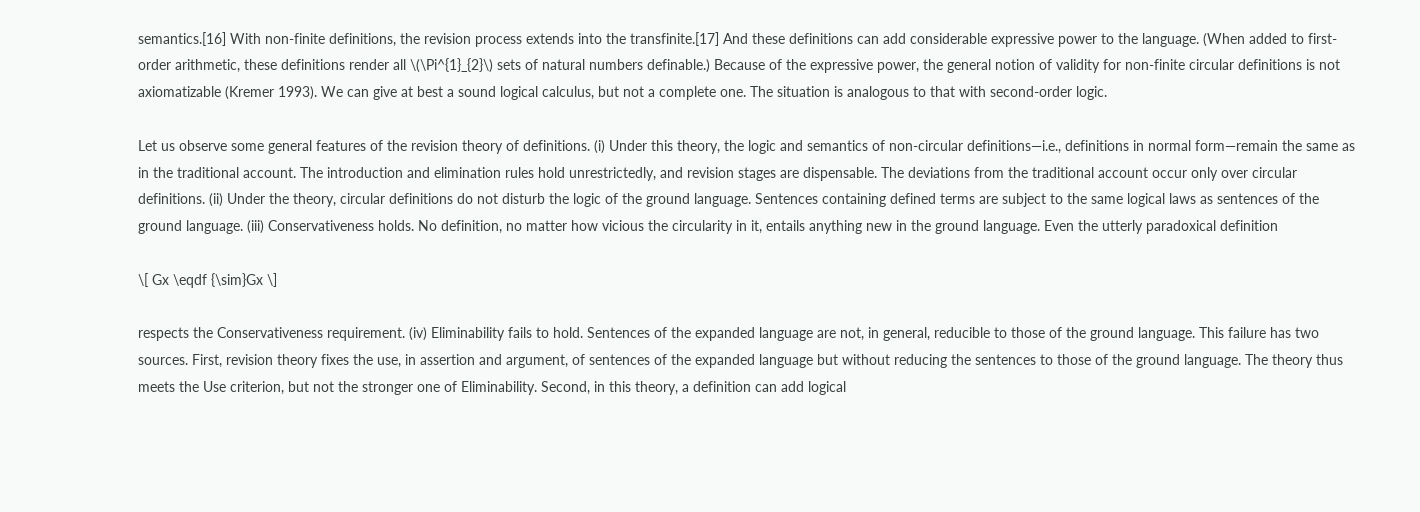semantics.[16] With non-finite definitions, the revision process extends into the transfinite.[17] And these definitions can add considerable expressive power to the language. (When added to first-order arithmetic, these definitions render all \(\Pi^{1}_{2}\) sets of natural numbers definable.) Because of the expressive power, the general notion of validity for non-finite circular definitions is not axiomatizable (Kremer 1993). We can give at best a sound logical calculus, but not a complete one. The situation is analogous to that with second-order logic.

Let us observe some general features of the revision theory of definitions. (i) Under this theory, the logic and semantics of non-circular definitions—i.e., definitions in normal form—remain the same as in the traditional account. The introduction and elimination rules hold unrestrictedly, and revision stages are dispensable. The deviations from the traditional account occur only over circular definitions. (ii) Under the theory, circular definitions do not disturb the logic of the ground language. Sentences containing defined terms are subject to the same logical laws as sentences of the ground language. (iii) Conservativeness holds. No definition, no matter how vicious the circularity in it, entails anything new in the ground language. Even the utterly paradoxical definition

\[ Gx \eqdf {\sim}Gx \]

respects the Conservativeness requirement. (iv) Eliminability fails to hold. Sentences of the expanded language are not, in general, reducible to those of the ground language. This failure has two sources. First, revision theory fixes the use, in assertion and argument, of sentences of the expanded language but without reducing the sentences to those of the ground language. The theory thus meets the Use criterion, but not the stronger one of Eliminability. Second, in this theory, a definition can add logical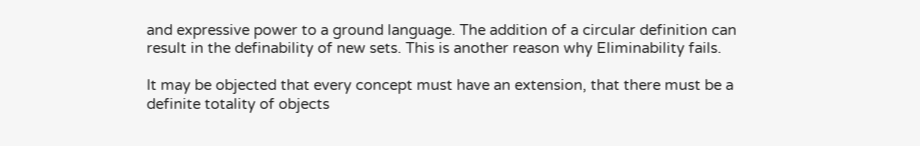and expressive power to a ground language. The addition of a circular definition can result in the definability of new sets. This is another reason why Eliminability fails.

It may be objected that every concept must have an extension, that there must be a definite totality of objects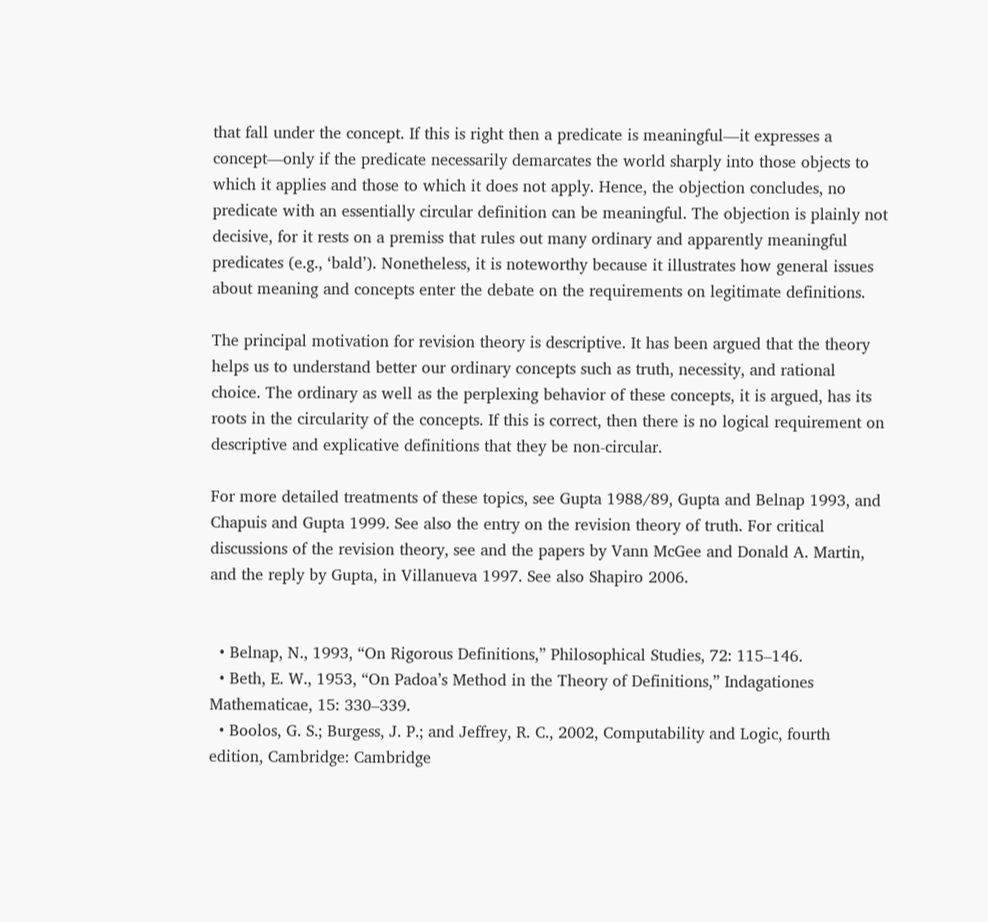that fall under the concept. If this is right then a predicate is meaningful—it expresses a concept—only if the predicate necessarily demarcates the world sharply into those objects to which it applies and those to which it does not apply. Hence, the objection concludes, no predicate with an essentially circular definition can be meaningful. The objection is plainly not decisive, for it rests on a premiss that rules out many ordinary and apparently meaningful predicates (e.g., ‘bald’). Nonetheless, it is noteworthy because it illustrates how general issues about meaning and concepts enter the debate on the requirements on legitimate definitions.

The principal motivation for revision theory is descriptive. It has been argued that the theory helps us to understand better our ordinary concepts such as truth, necessity, and rational choice. The ordinary as well as the perplexing behavior of these concepts, it is argued, has its roots in the circularity of the concepts. If this is correct, then there is no logical requirement on descriptive and explicative definitions that they be non-circular.

For more detailed treatments of these topics, see Gupta 1988/89, Gupta and Belnap 1993, and Chapuis and Gupta 1999. See also the entry on the revision theory of truth. For critical discussions of the revision theory, see and the papers by Vann McGee and Donald A. Martin, and the reply by Gupta, in Villanueva 1997. See also Shapiro 2006.


  • Belnap, N., 1993, “On Rigorous Definitions,” Philosophical Studies, 72: 115–146.
  • Beth, E. W., 1953, “On Padoa’s Method in the Theory of Definitions,” Indagationes Mathematicae, 15: 330–339.
  • Boolos, G. S.; Burgess, J. P.; and Jeffrey, R. C., 2002, Computability and Logic, fourth edition, Cambridge: Cambridge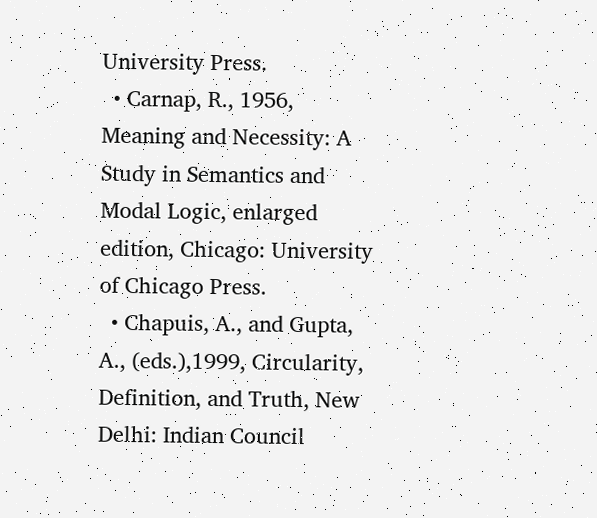University Press.
  • Carnap, R., 1956, Meaning and Necessity: A Study in Semantics and Modal Logic, enlarged edition, Chicago: University of Chicago Press.
  • Chapuis, A., and Gupta, A., (eds.),1999, Circularity, Definition, and Truth, New Delhi: Indian Council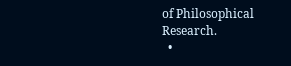of Philosophical Research.
  •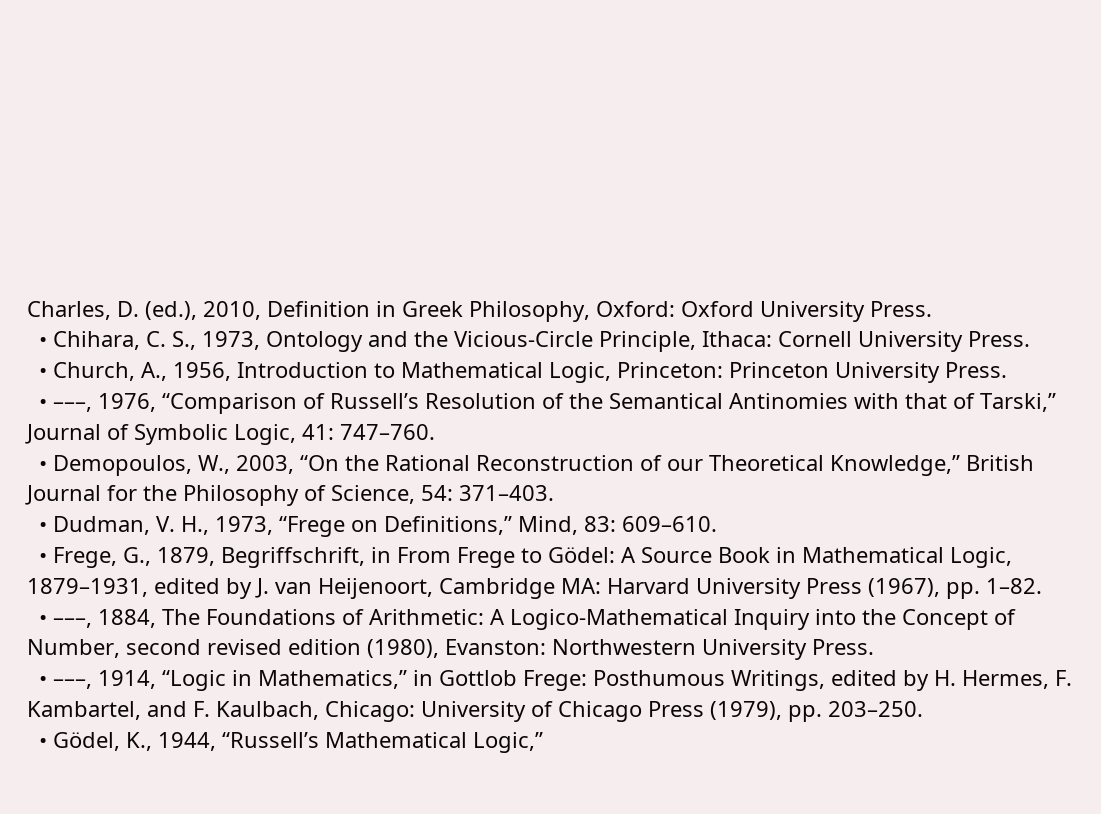Charles, D. (ed.), 2010, Definition in Greek Philosophy, Oxford: Oxford University Press.
  • Chihara, C. S., 1973, Ontology and the Vicious-Circle Principle, Ithaca: Cornell University Press.
  • Church, A., 1956, Introduction to Mathematical Logic, Princeton: Princeton University Press.
  • –––, 1976, “Comparison of Russell’s Resolution of the Semantical Antinomies with that of Tarski,” Journal of Symbolic Logic, 41: 747–760.
  • Demopoulos, W., 2003, “On the Rational Reconstruction of our Theoretical Knowledge,” British Journal for the Philosophy of Science, 54: 371–403.
  • Dudman, V. H., 1973, “Frege on Definitions,” Mind, 83: 609–610.
  • Frege, G., 1879, Begriffschrift, in From Frege to Gödel: A Source Book in Mathematical Logic, 1879–1931, edited by J. van Heijenoort, Cambridge MA: Harvard University Press (1967), pp. 1–82.
  • –––, 1884, The Foundations of Arithmetic: A Logico-Mathematical Inquiry into the Concept of Number, second revised edition (1980), Evanston: Northwestern University Press.
  • –––, 1914, “Logic in Mathematics,” in Gottlob Frege: Posthumous Writings, edited by H. Hermes, F. Kambartel, and F. Kaulbach, Chicago: University of Chicago Press (1979), pp. 203–250.
  • Gödel, K., 1944, “Russell’s Mathematical Logic,”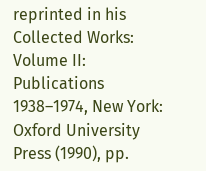reprinted in his Collected Works: Volume II: Publications 1938–1974, New York: Oxford University Press (1990), pp.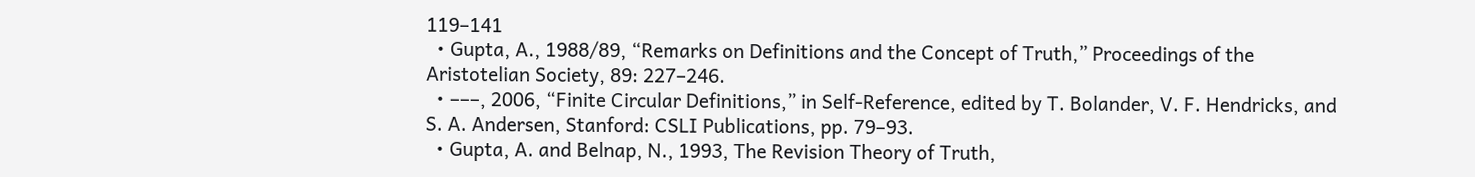119–141
  • Gupta, A., 1988/89, “Remarks on Definitions and the Concept of Truth,” Proceedings of the Aristotelian Society, 89: 227–246.
  • –––, 2006, “Finite Circular Definitions,” in Self-Reference, edited by T. Bolander, V. F. Hendricks, and S. A. Andersen, Stanford: CSLI Publications, pp. 79–93.
  • Gupta, A. and Belnap, N., 1993, The Revision Theory of Truth,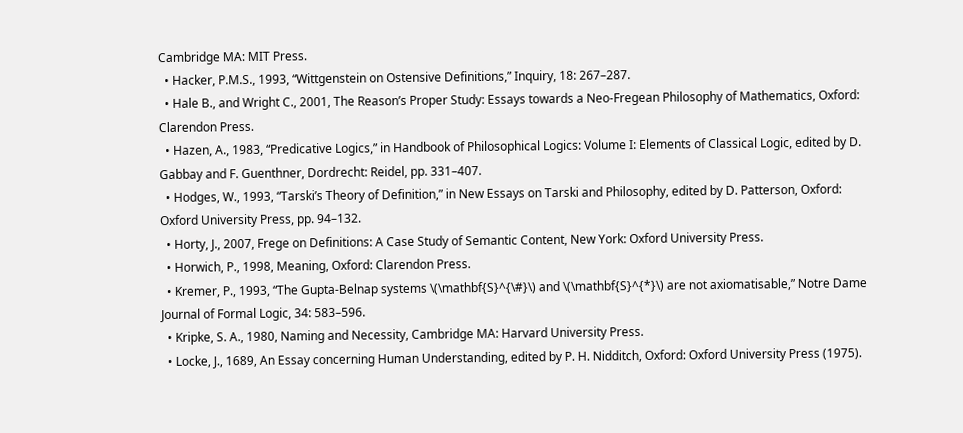Cambridge MA: MIT Press.
  • Hacker, P.M.S., 1993, “Wittgenstein on Ostensive Definitions,” Inquiry, 18: 267–287.
  • Hale B., and Wright C., 2001, The Reason’s Proper Study: Essays towards a Neo-Fregean Philosophy of Mathematics, Oxford: Clarendon Press.
  • Hazen, A., 1983, “Predicative Logics,” in Handbook of Philosophical Logics: Volume I: Elements of Classical Logic, edited by D. Gabbay and F. Guenthner, Dordrecht: Reidel, pp. 331–407.
  • Hodges, W., 1993, “Tarski’s Theory of Definition,” in New Essays on Tarski and Philosophy, edited by D. Patterson, Oxford: Oxford University Press, pp. 94–132.
  • Horty, J., 2007, Frege on Definitions: A Case Study of Semantic Content, New York: Oxford University Press.
  • Horwich, P., 1998, Meaning, Oxford: Clarendon Press.
  • Kremer, P., 1993, “The Gupta-Belnap systems \(\mathbf{S}^{\#}\) and \(\mathbf{S}^{*}\) are not axiomatisable,” Notre Dame Journal of Formal Logic, 34: 583–596.
  • Kripke, S. A., 1980, Naming and Necessity, Cambridge MA: Harvard University Press.
  • Locke, J., 1689, An Essay concerning Human Understanding, edited by P. H. Nidditch, Oxford: Oxford University Press (1975).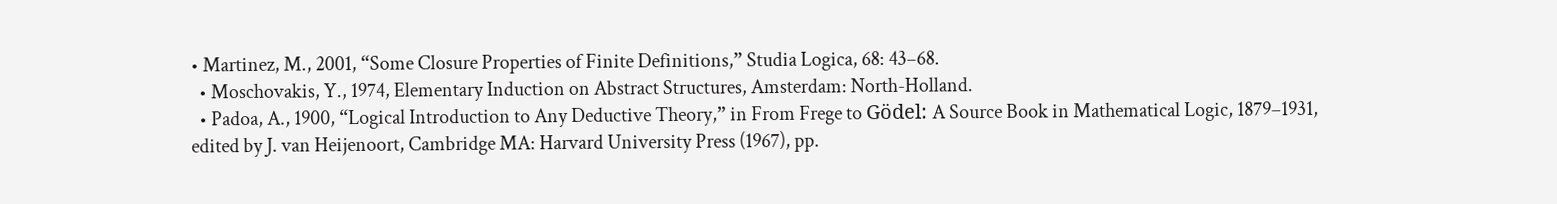• Martinez, M., 2001, “Some Closure Properties of Finite Definitions,” Studia Logica, 68: 43–68.
  • Moschovakis, Y., 1974, Elementary Induction on Abstract Structures, Amsterdam: North-Holland.
  • Padoa, A., 1900, “Logical Introduction to Any Deductive Theory,” in From Frege to Gödel: A Source Book in Mathematical Logic, 1879–1931, edited by J. van Heijenoort, Cambridge MA: Harvard University Press (1967), pp.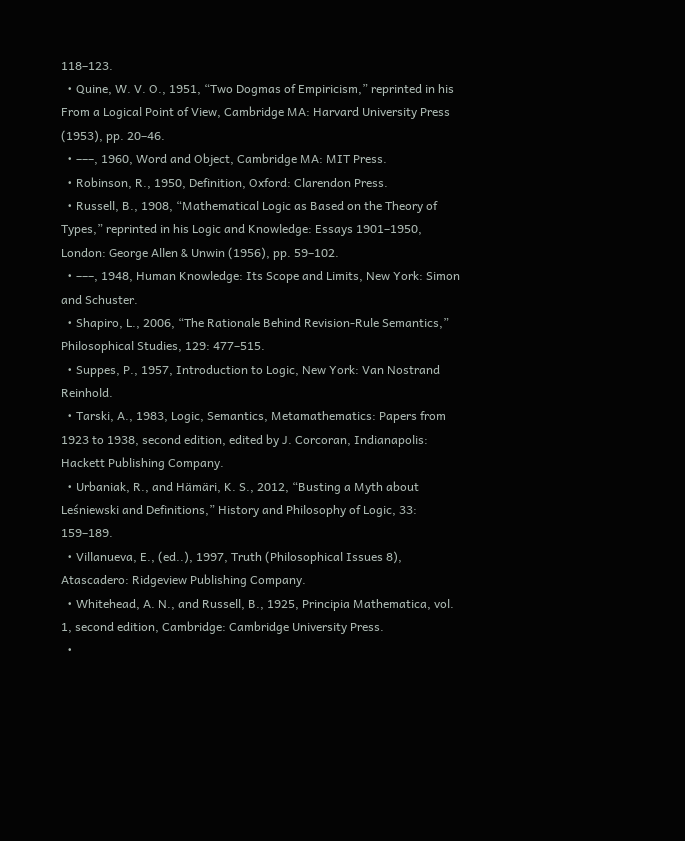118–123.
  • Quine, W. V. O., 1951, “Two Dogmas of Empiricism,” reprinted in his From a Logical Point of View, Cambridge MA: Harvard University Press (1953), pp. 20–46.
  • –––, 1960, Word and Object, Cambridge MA: MIT Press.
  • Robinson, R., 1950, Definition, Oxford: Clarendon Press.
  • Russell, B., 1908, “Mathematical Logic as Based on the Theory of Types,” reprinted in his Logic and Knowledge: Essays 1901–1950, London: George Allen & Unwin (1956), pp. 59–102.
  • –––, 1948, Human Knowledge: Its Scope and Limits, New York: Simon and Schuster.
  • Shapiro, L., 2006, “The Rationale Behind Revision-Rule Semantics,” Philosophical Studies, 129: 477–515.
  • Suppes, P., 1957, Introduction to Logic, New York: Van Nostrand Reinhold.
  • Tarski, A., 1983, Logic, Semantics, Metamathematics: Papers from 1923 to 1938, second edition, edited by J. Corcoran, Indianapolis: Hackett Publishing Company.
  • Urbaniak, R., and Hämäri, K. S., 2012, “Busting a Myth about Leśniewski and Definitions,” History and Philosophy of Logic, 33: 159–189.
  • Villanueva, E., (ed..), 1997, Truth (Philosophical Issues 8), Atascadero: Ridgeview Publishing Company.
  • Whitehead, A. N., and Russell, B., 1925, Principia Mathematica, vol. 1, second edition, Cambridge: Cambridge University Press.
  •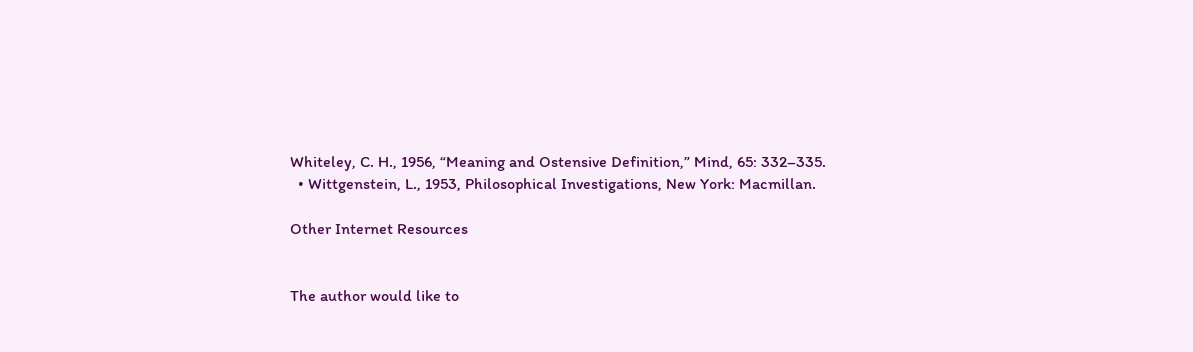Whiteley, C. H., 1956, “Meaning and Ostensive Definition,” Mind, 65: 332–335.
  • Wittgenstein, L., 1953, Philosophical Investigations, New York: Macmillan.

Other Internet Resources


The author would like to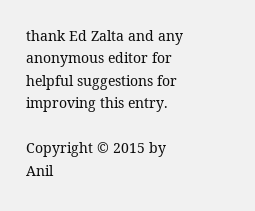thank Ed Zalta and any anonymous editor for helpful suggestions for improving this entry.

Copyright © 2015 by
Anil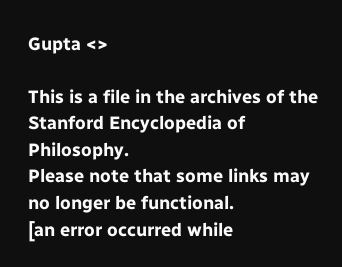Gupta <>

This is a file in the archives of the Stanford Encyclopedia of Philosophy.
Please note that some links may no longer be functional.
[an error occurred while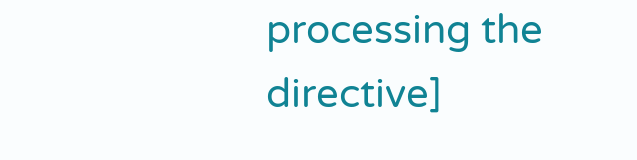processing the directive]